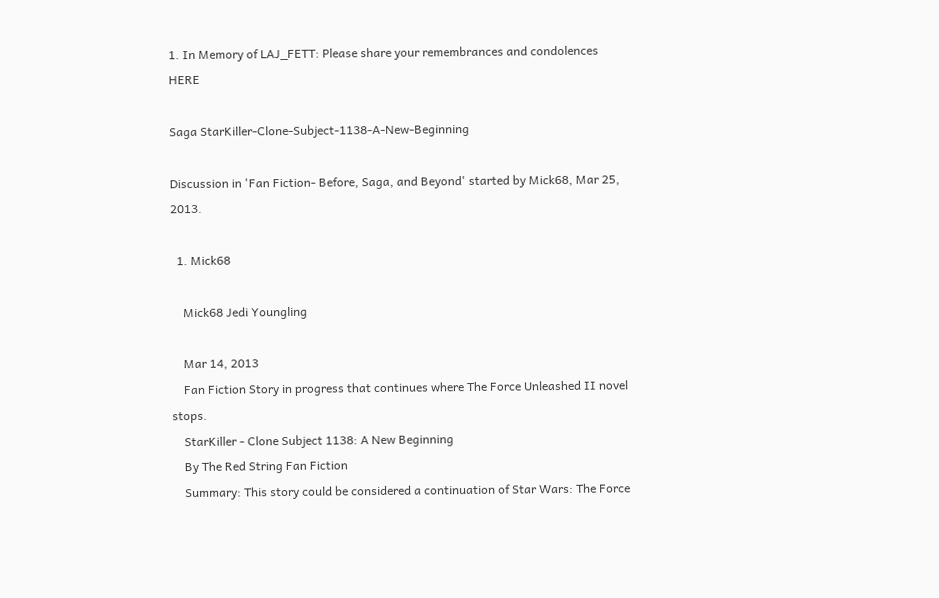1. In Memory of LAJ_FETT: Please share your remembrances and condolences HERE

Saga StarKiller-Clone-Subject-1138-A-New-Beginning

Discussion in 'Fan Fiction- Before, Saga, and Beyond' started by Mick68, Mar 25, 2013.

  1. Mick68

    Mick68 Jedi Youngling

    Mar 14, 2013
    Fan Fiction Story in progress that continues where The Force Unleashed II novel stops.
    StarKiller - Clone Subject 1138: A New Beginning
    By The Red String Fan Fiction
    Summary: This story could be considered a continuation of Star Wars: The Force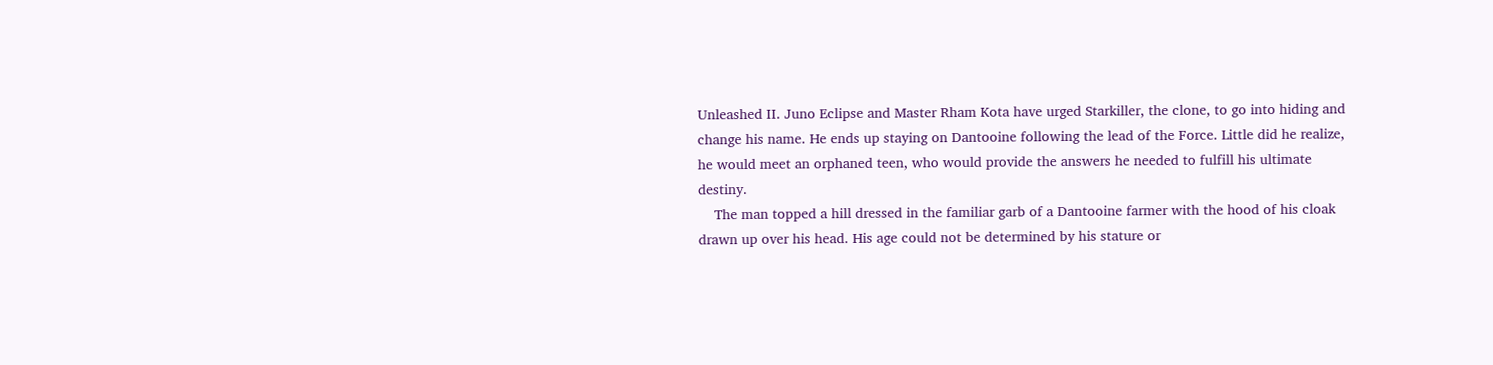Unleashed II. Juno Eclipse and Master Rham Kota have urged Starkiller, the clone, to go into hiding and change his name. He ends up staying on Dantooine following the lead of the Force. Little did he realize, he would meet an orphaned teen, who would provide the answers he needed to fulfill his ultimate destiny.
    The man topped a hill dressed in the familiar garb of a Dantooine farmer with the hood of his cloak drawn up over his head. His age could not be determined by his stature or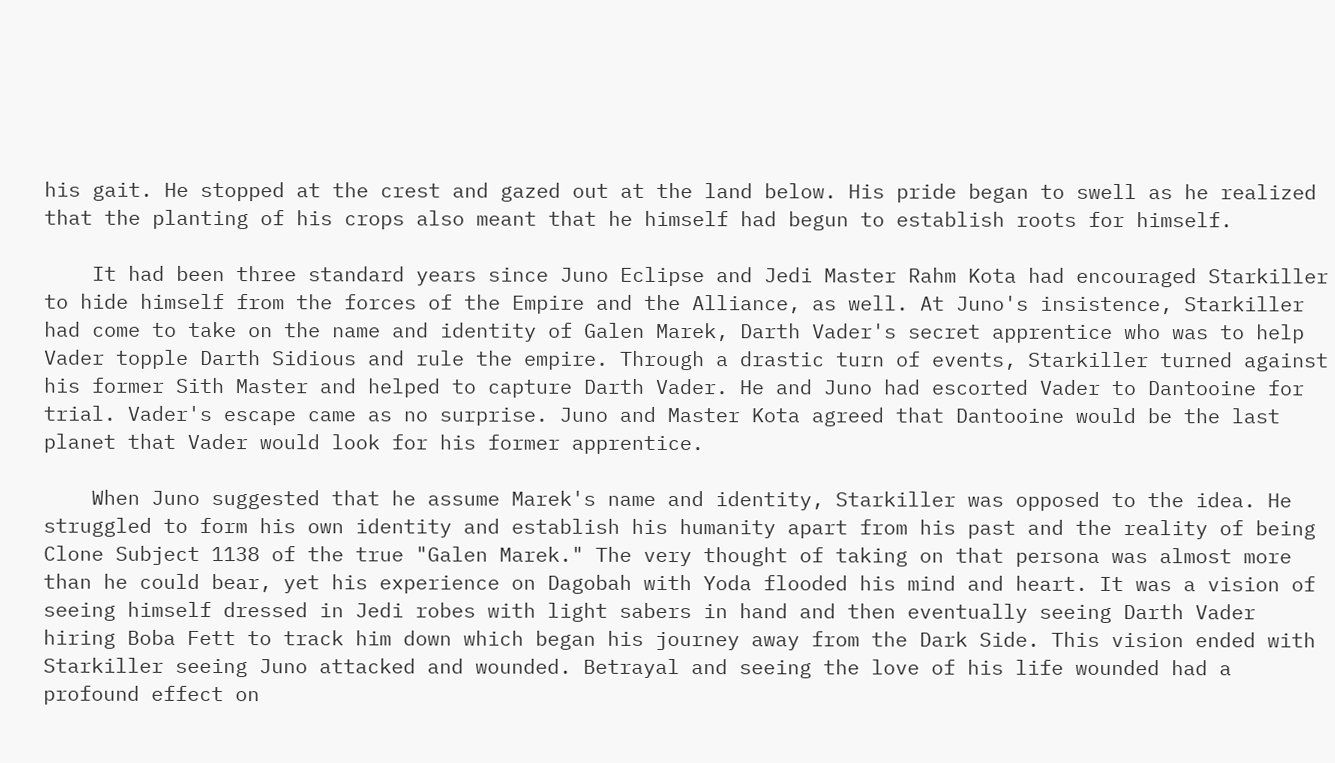his gait. He stopped at the crest and gazed out at the land below. His pride began to swell as he realized that the planting of his crops also meant that he himself had begun to establish roots for himself.

    It had been three standard years since Juno Eclipse and Jedi Master Rahm Kota had encouraged Starkiller to hide himself from the forces of the Empire and the Alliance, as well. At Juno's insistence, Starkiller had come to take on the name and identity of Galen Marek, Darth Vader's secret apprentice who was to help Vader topple Darth Sidious and rule the empire. Through a drastic turn of events, Starkiller turned against his former Sith Master and helped to capture Darth Vader. He and Juno had escorted Vader to Dantooine for trial. Vader's escape came as no surprise. Juno and Master Kota agreed that Dantooine would be the last planet that Vader would look for his former apprentice.

    When Juno suggested that he assume Marek's name and identity, Starkiller was opposed to the idea. He struggled to form his own identity and establish his humanity apart from his past and the reality of being Clone Subject 1138 of the true "Galen Marek." The very thought of taking on that persona was almost more than he could bear, yet his experience on Dagobah with Yoda flooded his mind and heart. It was a vision of seeing himself dressed in Jedi robes with light sabers in hand and then eventually seeing Darth Vader hiring Boba Fett to track him down which began his journey away from the Dark Side. This vision ended with Starkiller seeing Juno attacked and wounded. Betrayal and seeing the love of his life wounded had a profound effect on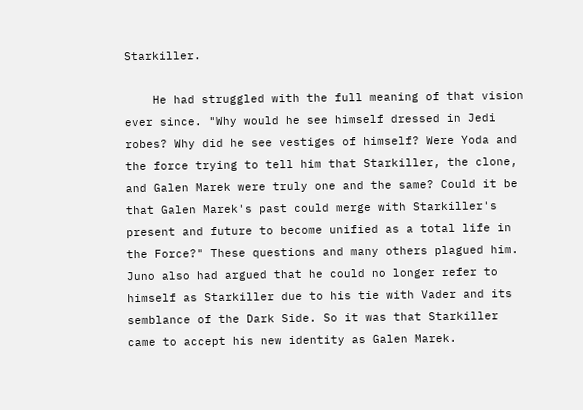Starkiller.

    He had struggled with the full meaning of that vision ever since. "Why would he see himself dressed in Jedi robes? Why did he see vestiges of himself? Were Yoda and the force trying to tell him that Starkiller, the clone, and Galen Marek were truly one and the same? Could it be that Galen Marek's past could merge with Starkiller's present and future to become unified as a total life in the Force?" These questions and many others plagued him. Juno also had argued that he could no longer refer to himself as Starkiller due to his tie with Vader and its semblance of the Dark Side. So it was that Starkiller came to accept his new identity as Galen Marek.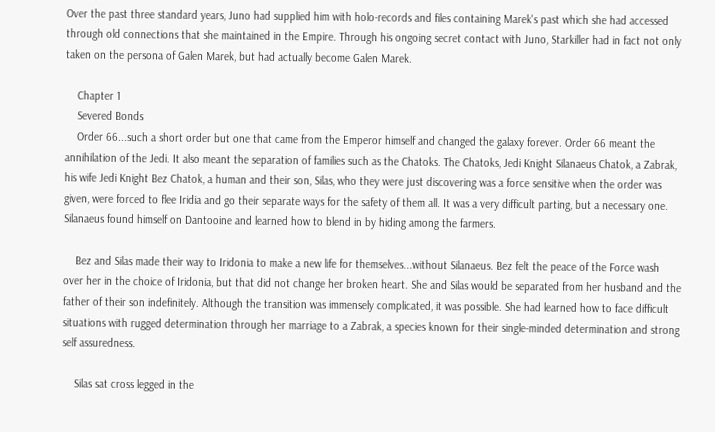Over the past three standard years, Juno had supplied him with holo-records and files containing Marek's past which she had accessed through old connections that she maintained in the Empire. Through his ongoing secret contact with Juno, Starkiller had in fact not only taken on the persona of Galen Marek, but had actually become Galen Marek.

    Chapter 1
    Severed Bonds
    Order 66...such a short order but one that came from the Emperor himself and changed the galaxy forever. Order 66 meant the annihilation of the Jedi. It also meant the separation of families such as the Chatoks. The Chatoks, Jedi Knight Silanaeus Chatok, a Zabrak, his wife Jedi Knight Bez Chatok, a human and their son, Silas, who they were just discovering was a force sensitive when the order was given, were forced to flee Iridia and go their separate ways for the safety of them all. It was a very difficult parting, but a necessary one. Silanaeus found himself on Dantooine and learned how to blend in by hiding among the farmers.

    Bez and Silas made their way to Iridonia to make a new life for themselves...without Silanaeus. Bez felt the peace of the Force wash over her in the choice of Iridonia, but that did not change her broken heart. She and Silas would be separated from her husband and the father of their son indefinitely. Although the transition was immensely complicated, it was possible. She had learned how to face difficult situations with rugged determination through her marriage to a Zabrak, a species known for their single-minded determination and strong self assuredness.

    Silas sat cross legged in the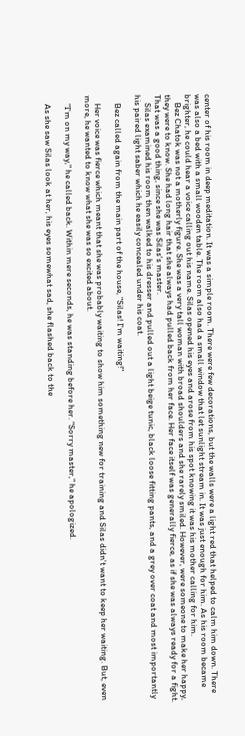center of his room in deep meditation. It was a simple room. There were few decorations, but the walls were a light red that helped to calm him down. There was also a bed with a small wooden table. The room also had a small window that let sunlight stream in. It was just enough for him. As his room became brighter, he could hear a voice calling out his name. Silas opened his eyes and arose from his spot knowing it was his mother calling for him.
    Bez Chatok was not a motherly figure. She was a very tall woman with broad shoulders and she rarely smiled. However, were someone to make her happy, they were to know. She had long hair that she always had pulled back from her face. Her face itself was generally fierce, as if she was always ready for a fight. That was a good thing, since she was Silas's master.
    Silas examined his room then walked to his dresser and pulled out a light beige tunic, black loose fitting pants, and a grey over coat and most importantly his paired light saber which he easily concealed under his coat.

    Bez called again from the main part of the house, "Silas! I'm waiting!"

    Her voice was fierce which meant that she was probably waiting to show him something new for training and Silas didn't want to keep her waiting. But, even more, he wanted to know what she was so excited about.

    "I'm on my way," he called back. Within mere seconds, he was standing before her. "Sorry master," he apologized.

    As she saw Silas look at her, his eyes somewhat sad, she flashed back to the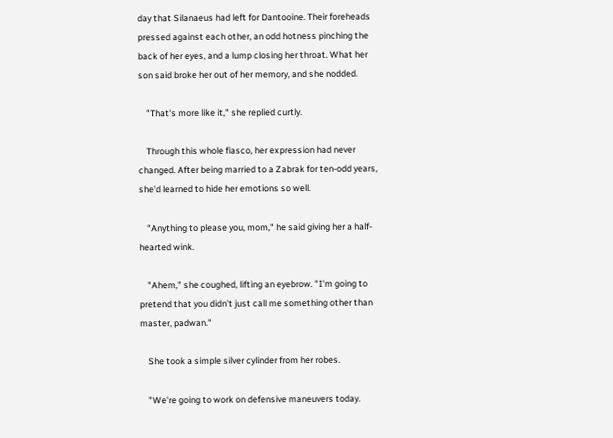day that Silanaeus had left for Dantooine. Their foreheads pressed against each other, an odd hotness pinching the back of her eyes, and a lump closing her throat. What her son said broke her out of her memory, and she nodded.

    "That's more like it," she replied curtly.

    Through this whole fiasco, her expression had never changed. After being married to a Zabrak for ten-odd years, she'd learned to hide her emotions so well.

    "Anything to please you, mom," he said giving her a half-hearted wink.

    "Ahem," she coughed, lifting an eyebrow. "I'm going to pretend that you didn't just call me something other than master, padwan."

    She took a simple silver cylinder from her robes.

    "We're going to work on defensive maneuvers today.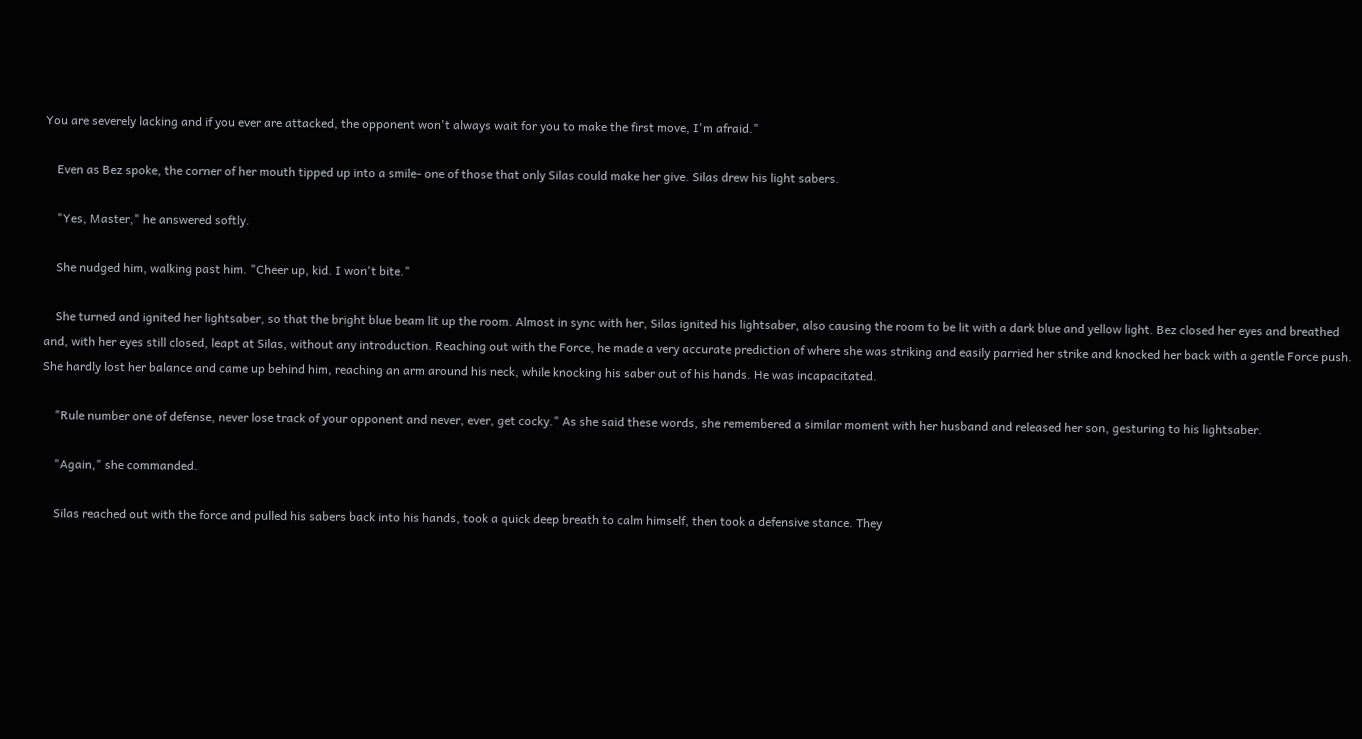You are severely lacking and if you ever are attacked, the opponent won't always wait for you to make the first move, I'm afraid."

    Even as Bez spoke, the corner of her mouth tipped up into a smile- one of those that only Silas could make her give. Silas drew his light sabers.

    "Yes, Master," he answered softly.

    She nudged him, walking past him. "Cheer up, kid. I won't bite."

    She turned and ignited her lightsaber, so that the bright blue beam lit up the room. Almost in sync with her, Silas ignited his lightsaber, also causing the room to be lit with a dark blue and yellow light. Bez closed her eyes and breathed and, with her eyes still closed, leapt at Silas, without any introduction. Reaching out with the Force, he made a very accurate prediction of where she was striking and easily parried her strike and knocked her back with a gentle Force push. She hardly lost her balance and came up behind him, reaching an arm around his neck, while knocking his saber out of his hands. He was incapacitated.

    "Rule number one of defense, never lose track of your opponent and never, ever, get cocky." As she said these words, she remembered a similar moment with her husband and released her son, gesturing to his lightsaber.

    "Again," she commanded.

    Silas reached out with the force and pulled his sabers back into his hands, took a quick deep breath to calm himself, then took a defensive stance. They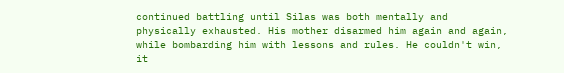continued battling until Silas was both mentally and physically exhausted. His mother disarmed him again and again, while bombarding him with lessons and rules. He couldn't win, it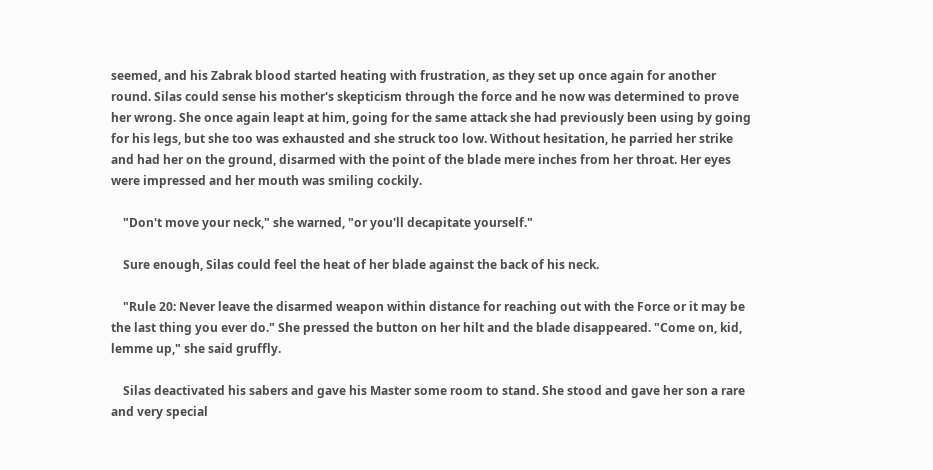seemed, and his Zabrak blood started heating with frustration, as they set up once again for another round. Silas could sense his mother's skepticism through the force and he now was determined to prove her wrong. She once again leapt at him, going for the same attack she had previously been using by going for his legs, but she too was exhausted and she struck too low. Without hesitation, he parried her strike and had her on the ground, disarmed with the point of the blade mere inches from her throat. Her eyes were impressed and her mouth was smiling cockily.

    "Don't move your neck," she warned, "or you'll decapitate yourself."

    Sure enough, Silas could feel the heat of her blade against the back of his neck.

    "Rule 20: Never leave the disarmed weapon within distance for reaching out with the Force or it may be the last thing you ever do." She pressed the button on her hilt and the blade disappeared. "Come on, kid, lemme up," she said gruffly.

    Silas deactivated his sabers and gave his Master some room to stand. She stood and gave her son a rare and very special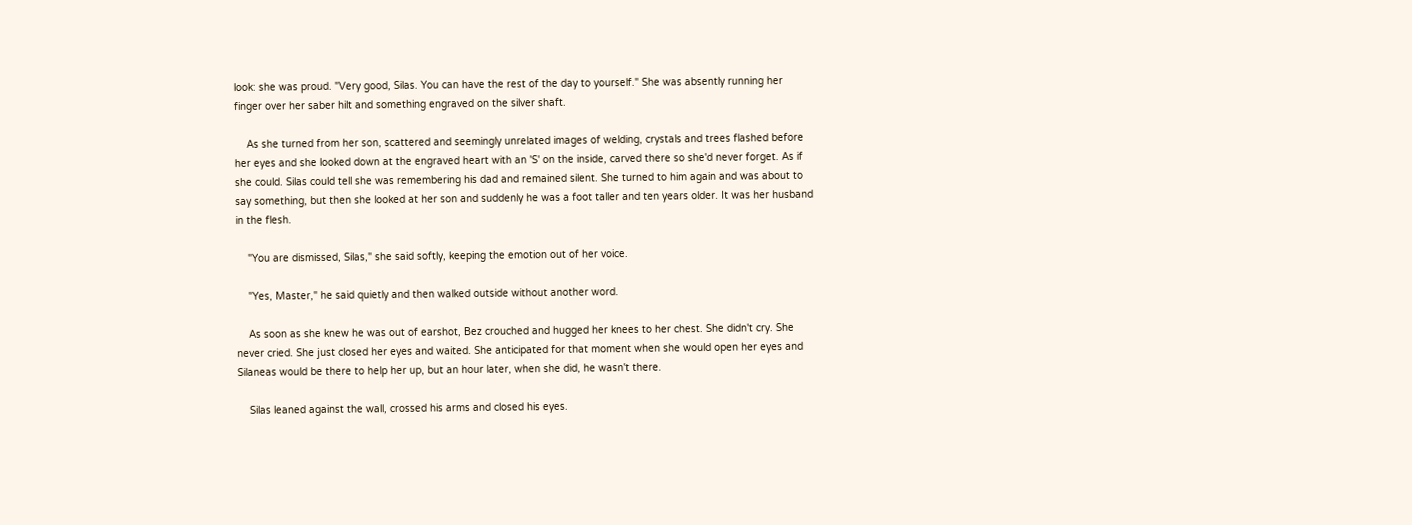look: she was proud. "Very good, Silas. You can have the rest of the day to yourself." She was absently running her finger over her saber hilt and something engraved on the silver shaft.

    As she turned from her son, scattered and seemingly unrelated images of welding, crystals and trees flashed before her eyes and she looked down at the engraved heart with an 'S' on the inside, carved there so she'd never forget. As if she could. Silas could tell she was remembering his dad and remained silent. She turned to him again and was about to say something, but then she looked at her son and suddenly he was a foot taller and ten years older. It was her husband in the flesh.

    "You are dismissed, Silas," she said softly, keeping the emotion out of her voice.

    "Yes, Master," he said quietly and then walked outside without another word.

    As soon as she knew he was out of earshot, Bez crouched and hugged her knees to her chest. She didn't cry. She never cried. She just closed her eyes and waited. She anticipated for that moment when she would open her eyes and Silaneas would be there to help her up, but an hour later, when she did, he wasn't there.

    Silas leaned against the wall, crossed his arms and closed his eyes.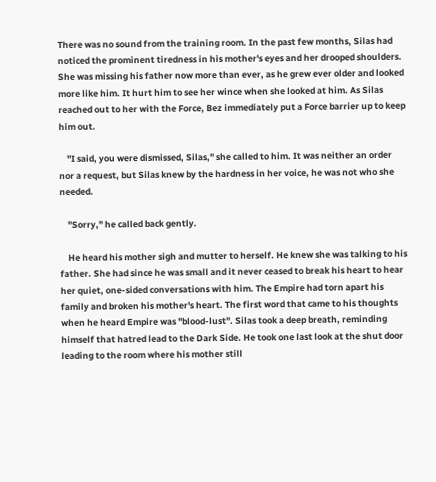There was no sound from the training room. In the past few months, Silas had noticed the prominent tiredness in his mother's eyes and her drooped shoulders. She was missing his father now more than ever, as he grew ever older and looked more like him. It hurt him to see her wince when she looked at him. As Silas reached out to her with the Force, Bez immediately put a Force barrier up to keep him out.

    "I said, you were dismissed, Silas," she called to him. It was neither an order nor a request, but Silas knew by the hardness in her voice, he was not who she needed.

    "Sorry," he called back gently.

    He heard his mother sigh and mutter to herself. He knew she was talking to his father. She had since he was small and it never ceased to break his heart to hear her quiet, one-sided conversations with him. The Empire had torn apart his family and broken his mother's heart. The first word that came to his thoughts when he heard Empire was "blood-lust". Silas took a deep breath, reminding himself that hatred lead to the Dark Side. He took one last look at the shut door leading to the room where his mother still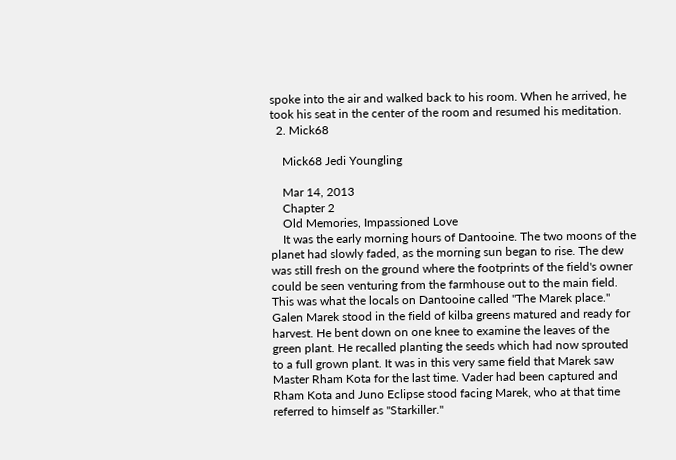spoke into the air and walked back to his room. When he arrived, he took his seat in the center of the room and resumed his meditation.
  2. Mick68

    Mick68 Jedi Youngling

    Mar 14, 2013
    Chapter 2
    Old Memories, Impassioned Love
    It was the early morning hours of Dantooine. The two moons of the planet had slowly faded, as the morning sun began to rise. The dew was still fresh on the ground where the footprints of the field's owner could be seen venturing from the farmhouse out to the main field. This was what the locals on Dantooine called "The Marek place." Galen Marek stood in the field of kilba greens matured and ready for harvest. He bent down on one knee to examine the leaves of the green plant. He recalled planting the seeds which had now sprouted to a full grown plant. It was in this very same field that Marek saw Master Rham Kota for the last time. Vader had been captured and Rham Kota and Juno Eclipse stood facing Marek, who at that time referred to himself as "Starkiller."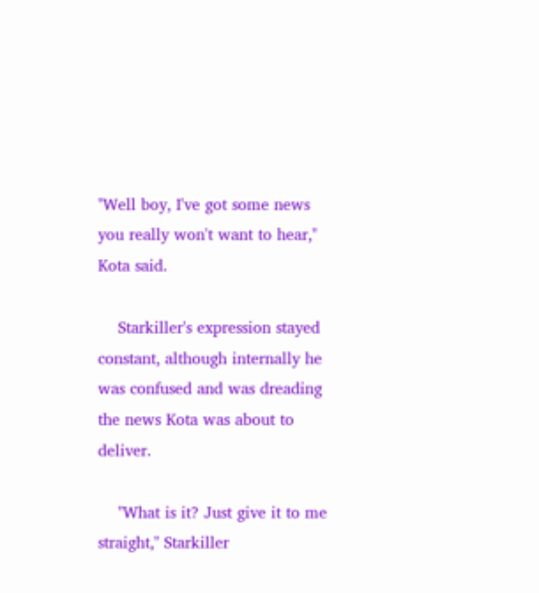"Well boy, I've got some news you really won't want to hear," Kota said.

    Starkiller's expression stayed constant, although internally he was confused and was dreading the news Kota was about to deliver.

    "What is it? Just give it to me straight," Starkiller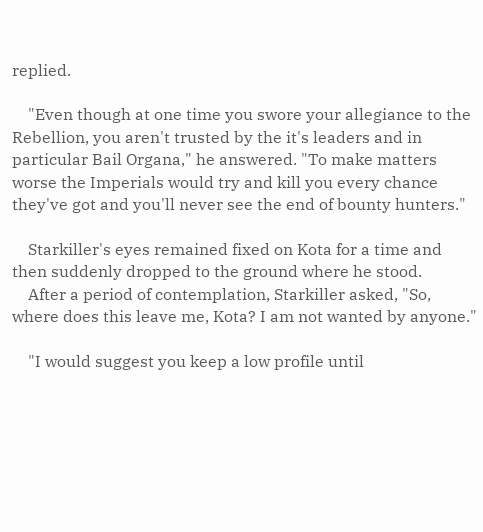replied.

    "Even though at one time you swore your allegiance to the Rebellion, you aren't trusted by the it's leaders and in particular Bail Organa," he answered. "To make matters worse the Imperials would try and kill you every chance they've got and you'll never see the end of bounty hunters."

    Starkiller's eyes remained fixed on Kota for a time and then suddenly dropped to the ground where he stood.
    After a period of contemplation, Starkiller asked, "So, where does this leave me, Kota? I am not wanted by anyone."

    "I would suggest you keep a low profile until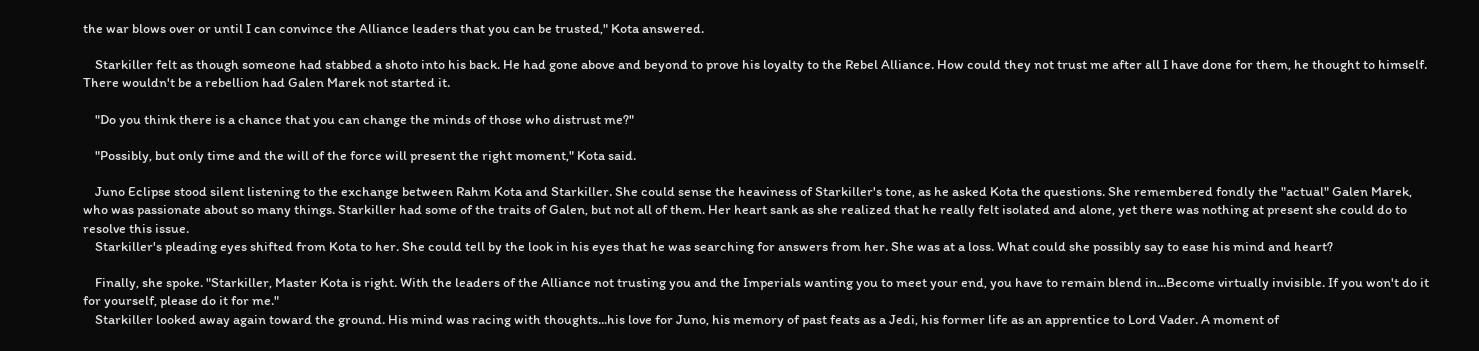the war blows over or until I can convince the Alliance leaders that you can be trusted," Kota answered.

    Starkiller felt as though someone had stabbed a shoto into his back. He had gone above and beyond to prove his loyalty to the Rebel Alliance. How could they not trust me after all I have done for them, he thought to himself. There wouldn't be a rebellion had Galen Marek not started it.

    "Do you think there is a chance that you can change the minds of those who distrust me?"

    "Possibly, but only time and the will of the force will present the right moment," Kota said.

    Juno Eclipse stood silent listening to the exchange between Rahm Kota and Starkiller. She could sense the heaviness of Starkiller's tone, as he asked Kota the questions. She remembered fondly the "actual" Galen Marek, who was passionate about so many things. Starkiller had some of the traits of Galen, but not all of them. Her heart sank as she realized that he really felt isolated and alone, yet there was nothing at present she could do to resolve this issue.
    Starkiller's pleading eyes shifted from Kota to her. She could tell by the look in his eyes that he was searching for answers from her. She was at a loss. What could she possibly say to ease his mind and heart?

    Finally, she spoke. "Starkiller, Master Kota is right. With the leaders of the Alliance not trusting you and the Imperials wanting you to meet your end, you have to remain blend in...Become virtually invisible. If you won't do it for yourself, please do it for me."
    Starkiller looked away again toward the ground. His mind was racing with thoughts...his love for Juno, his memory of past feats as a Jedi, his former life as an apprentice to Lord Vader. A moment of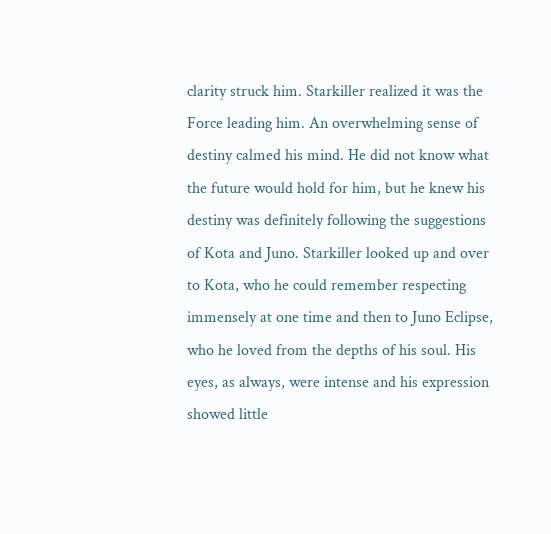clarity struck him. Starkiller realized it was the Force leading him. An overwhelming sense of destiny calmed his mind. He did not know what the future would hold for him, but he knew his destiny was definitely following the suggestions of Kota and Juno. Starkiller looked up and over to Kota, who he could remember respecting immensely at one time and then to Juno Eclipse, who he loved from the depths of his soul. His eyes, as always, were intense and his expression showed little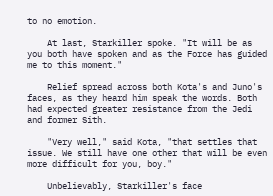to no emotion.

    At last, Starkiller spoke. "It will be as you both have spoken and as the Force has guided me to this moment."

    Relief spread across both Kota's and Juno's faces, as they heard him speak the words. Both had expected greater resistance from the Jedi and former Sith.

    "Very well," said Kota, "that settles that issue. We still have one other that will be even more difficult for you, boy."

    Unbelievably, Starkiller's face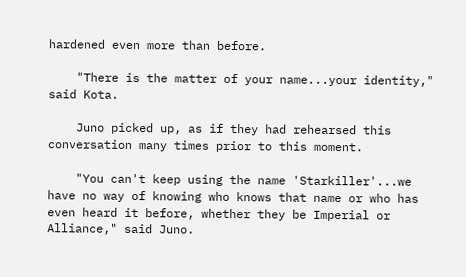hardened even more than before.

    "There is the matter of your name...your identity," said Kota.

    Juno picked up, as if they had rehearsed this conversation many times prior to this moment.

    "You can't keep using the name 'Starkiller'...we have no way of knowing who knows that name or who has even heard it before, whether they be Imperial or Alliance," said Juno.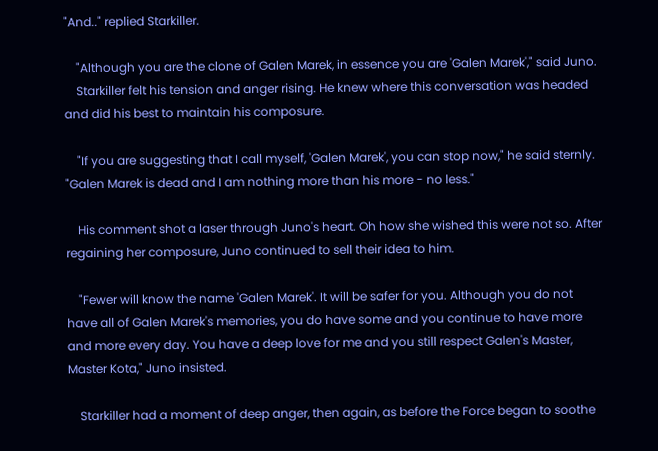"And.." replied Starkiller.

    "Although you are the clone of Galen Marek, in essence you are 'Galen Marek'," said Juno.
    Starkiller felt his tension and anger rising. He knew where this conversation was headed and did his best to maintain his composure.

    "If you are suggesting that I call myself, 'Galen Marek', you can stop now," he said sternly. "Galen Marek is dead and I am nothing more than his more - no less."

    His comment shot a laser through Juno's heart. Oh how she wished this were not so. After regaining her composure, Juno continued to sell their idea to him.

    "Fewer will know the name 'Galen Marek'. It will be safer for you. Although you do not have all of Galen Marek's memories, you do have some and you continue to have more and more every day. You have a deep love for me and you still respect Galen's Master, Master Kota," Juno insisted.

    Starkiller had a moment of deep anger, then again, as before the Force began to soothe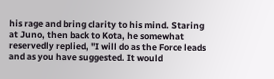his rage and bring clarity to his mind. Staring at Juno, then back to Kota, he somewhat reservedly replied, "I will do as the Force leads and as you have suggested. It would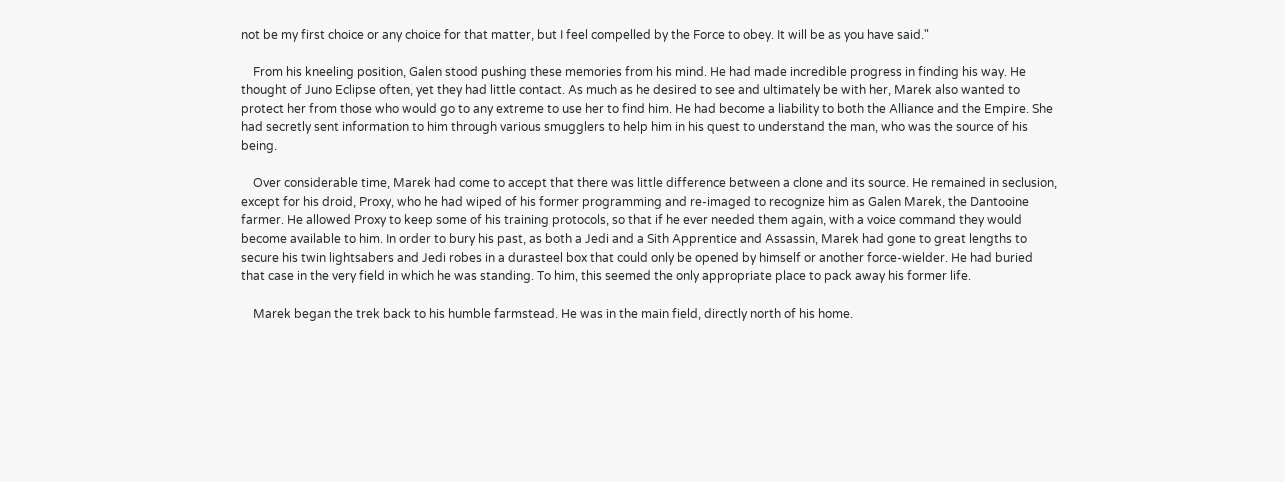not be my first choice or any choice for that matter, but I feel compelled by the Force to obey. It will be as you have said."

    From his kneeling position, Galen stood pushing these memories from his mind. He had made incredible progress in finding his way. He thought of Juno Eclipse often, yet they had little contact. As much as he desired to see and ultimately be with her, Marek also wanted to protect her from those who would go to any extreme to use her to find him. He had become a liability to both the Alliance and the Empire. She had secretly sent information to him through various smugglers to help him in his quest to understand the man, who was the source of his being.

    Over considerable time, Marek had come to accept that there was little difference between a clone and its source. He remained in seclusion, except for his droid, Proxy, who he had wiped of his former programming and re-imaged to recognize him as Galen Marek, the Dantooine farmer. He allowed Proxy to keep some of his training protocols, so that if he ever needed them again, with a voice command they would become available to him. In order to bury his past, as both a Jedi and a Sith Apprentice and Assassin, Marek had gone to great lengths to secure his twin lightsabers and Jedi robes in a durasteel box that could only be opened by himself or another force-wielder. He had buried that case in the very field in which he was standing. To him, this seemed the only appropriate place to pack away his former life.

    Marek began the trek back to his humble farmstead. He was in the main field, directly north of his home.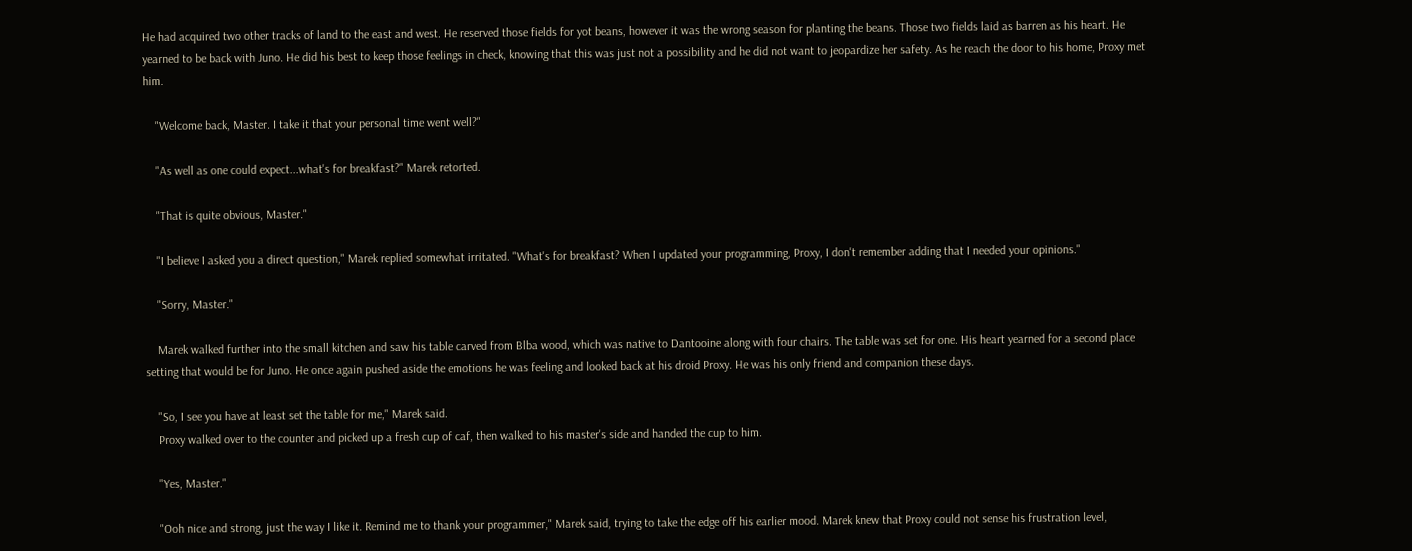He had acquired two other tracks of land to the east and west. He reserved those fields for yot beans, however it was the wrong season for planting the beans. Those two fields laid as barren as his heart. He yearned to be back with Juno. He did his best to keep those feelings in check, knowing that this was just not a possibility and he did not want to jeopardize her safety. As he reach the door to his home, Proxy met him.

    "Welcome back, Master. I take it that your personal time went well?"

    "As well as one could expect...what's for breakfast?" Marek retorted.

    "That is quite obvious, Master."

    "I believe I asked you a direct question," Marek replied somewhat irritated. "What's for breakfast? When I updated your programming, Proxy, I don't remember adding that I needed your opinions."

    "Sorry, Master."

    Marek walked further into the small kitchen and saw his table carved from Blba wood, which was native to Dantooine along with four chairs. The table was set for one. His heart yearned for a second place setting that would be for Juno. He once again pushed aside the emotions he was feeling and looked back at his droid Proxy. He was his only friend and companion these days.

    "So, I see you have at least set the table for me," Marek said.
    Proxy walked over to the counter and picked up a fresh cup of caf, then walked to his master's side and handed the cup to him.

    "Yes, Master."

    "Ooh nice and strong, just the way I like it. Remind me to thank your programmer," Marek said, trying to take the edge off his earlier mood. Marek knew that Proxy could not sense his frustration level,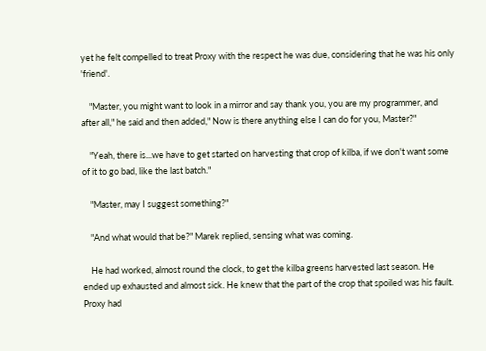yet he felt compelled to treat Proxy with the respect he was due, considering that he was his only 'friend'.

    "Master, you might want to look in a mirror and say thank you, you are my programmer, and after all," he said and then added," Now is there anything else I can do for you, Master?"

    "Yeah, there is...we have to get started on harvesting that crop of kilba, if we don't want some of it to go bad, like the last batch."

    "Master, may I suggest something?"

    "And what would that be?" Marek replied, sensing what was coming.

    He had worked, almost round the clock, to get the kilba greens harvested last season. He ended up exhausted and almost sick. He knew that the part of the crop that spoiled was his fault. Proxy had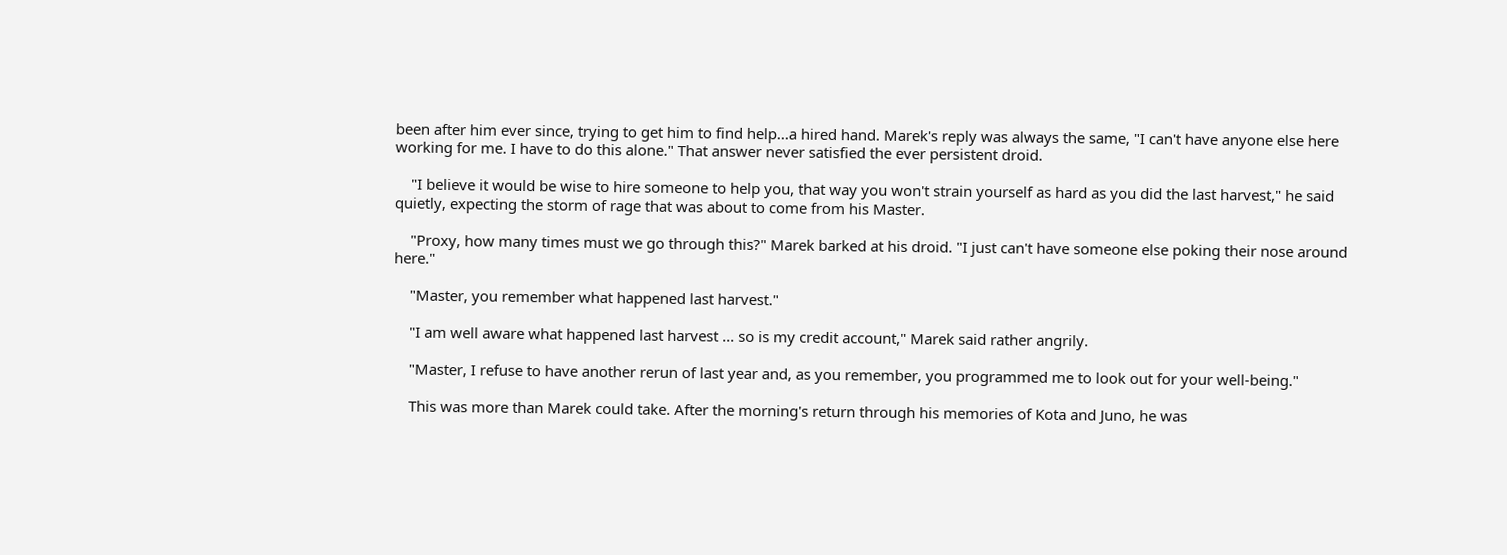been after him ever since, trying to get him to find help...a hired hand. Marek's reply was always the same, "I can't have anyone else here working for me. I have to do this alone." That answer never satisfied the ever persistent droid.

    "I believe it would be wise to hire someone to help you, that way you won't strain yourself as hard as you did the last harvest," he said quietly, expecting the storm of rage that was about to come from his Master.

    "Proxy, how many times must we go through this?" Marek barked at his droid. "I just can't have someone else poking their nose around here."

    "Master, you remember what happened last harvest."

    "I am well aware what happened last harvest ... so is my credit account," Marek said rather angrily.

    "Master, I refuse to have another rerun of last year and, as you remember, you programmed me to look out for your well-being."

    This was more than Marek could take. After the morning's return through his memories of Kota and Juno, he was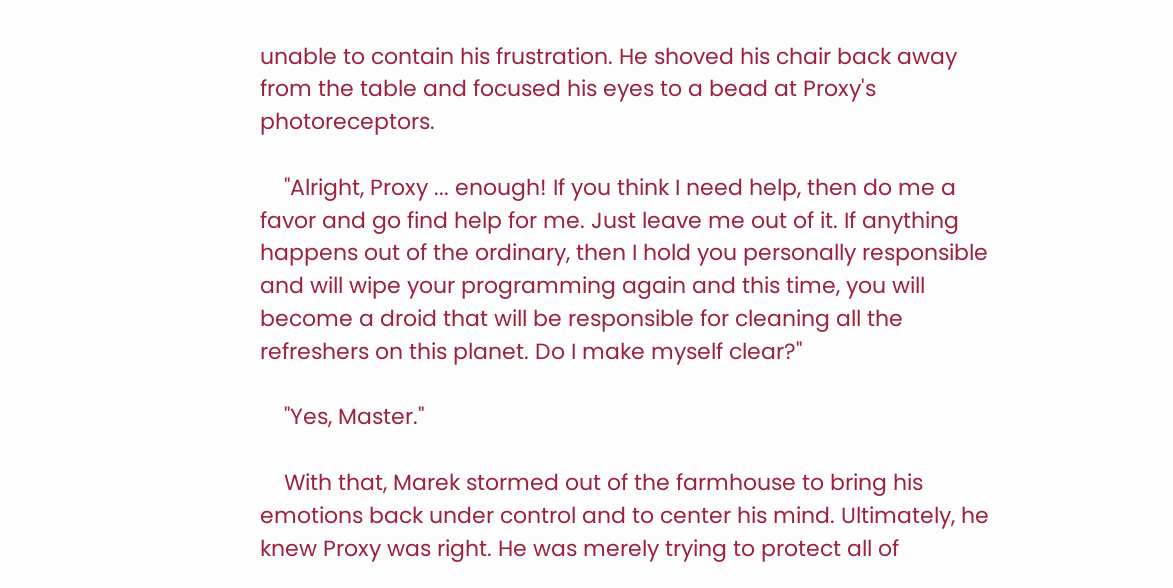unable to contain his frustration. He shoved his chair back away from the table and focused his eyes to a bead at Proxy's photoreceptors.

    "Alright, Proxy ... enough! If you think I need help, then do me a favor and go find help for me. Just leave me out of it. If anything happens out of the ordinary, then I hold you personally responsible and will wipe your programming again and this time, you will become a droid that will be responsible for cleaning all the refreshers on this planet. Do I make myself clear?"

    "Yes, Master."

    With that, Marek stormed out of the farmhouse to bring his emotions back under control and to center his mind. Ultimately, he knew Proxy was right. He was merely trying to protect all of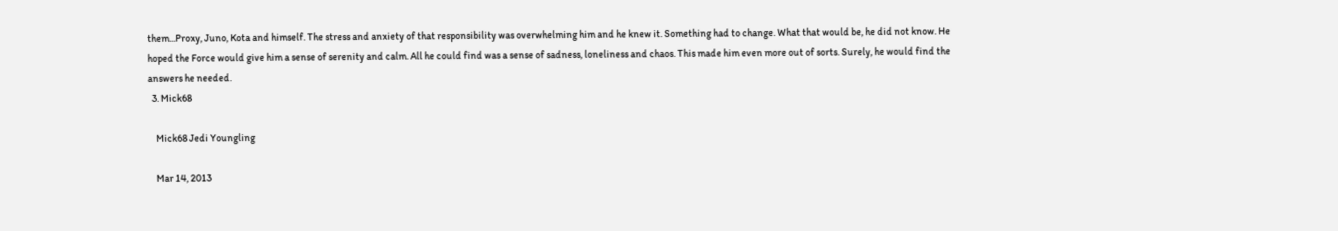them...Proxy, Juno, Kota and himself. The stress and anxiety of that responsibility was overwhelming him and he knew it. Something had to change. What that would be, he did not know. He hoped the Force would give him a sense of serenity and calm. All he could find was a sense of sadness, loneliness and chaos. This made him even more out of sorts. Surely, he would find the answers he needed.
  3. Mick68

    Mick68 Jedi Youngling

    Mar 14, 2013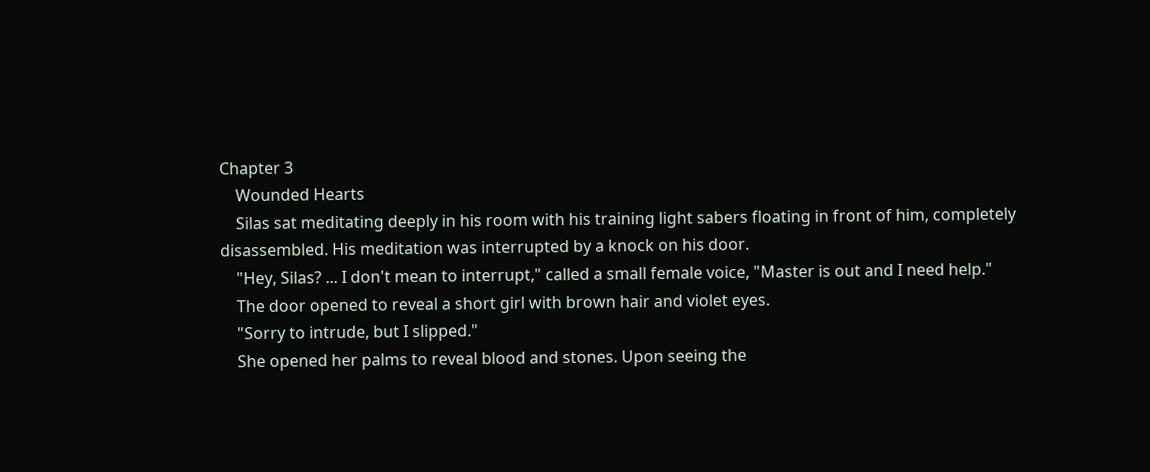Chapter 3
    Wounded Hearts
    Silas sat meditating deeply in his room with his training light sabers floating in front of him, completely disassembled. His meditation was interrupted by a knock on his door.
    "Hey, Silas? ... I don't mean to interrupt," called a small female voice, "Master is out and I need help."
    The door opened to reveal a short girl with brown hair and violet eyes.
    "Sorry to intrude, but I slipped."
    She opened her palms to reveal blood and stones. Upon seeing the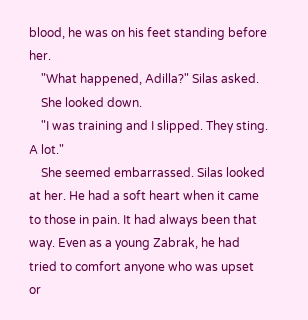blood, he was on his feet standing before her.
    "What happened, Adilla?" Silas asked.
    She looked down.
    "I was training and I slipped. They sting. A lot."
    She seemed embarrassed. Silas looked at her. He had a soft heart when it came to those in pain. It had always been that way. Even as a young Zabrak, he had tried to comfort anyone who was upset or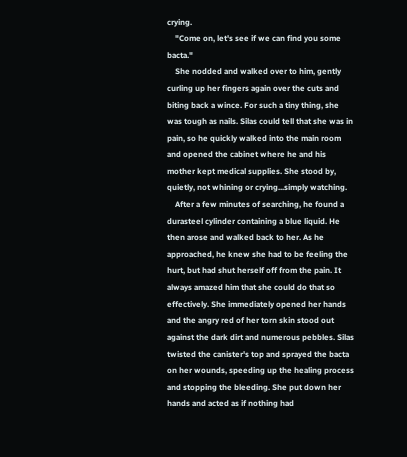crying.
    "Come on, let's see if we can find you some bacta."
    She nodded and walked over to him, gently curling up her fingers again over the cuts and biting back a wince. For such a tiny thing, she was tough as nails. Silas could tell that she was in pain, so he quickly walked into the main room and opened the cabinet where he and his mother kept medical supplies. She stood by, quietly, not whining or crying...simply watching.
    After a few minutes of searching, he found a durasteel cylinder containing a blue liquid. He then arose and walked back to her. As he approached, he knew she had to be feeling the hurt, but had shut herself off from the pain. It always amazed him that she could do that so effectively. She immediately opened her hands and the angry red of her torn skin stood out against the dark dirt and numerous pebbles. Silas twisted the canister's top and sprayed the bacta on her wounds, speeding up the healing process and stopping the bleeding. She put down her hands and acted as if nothing had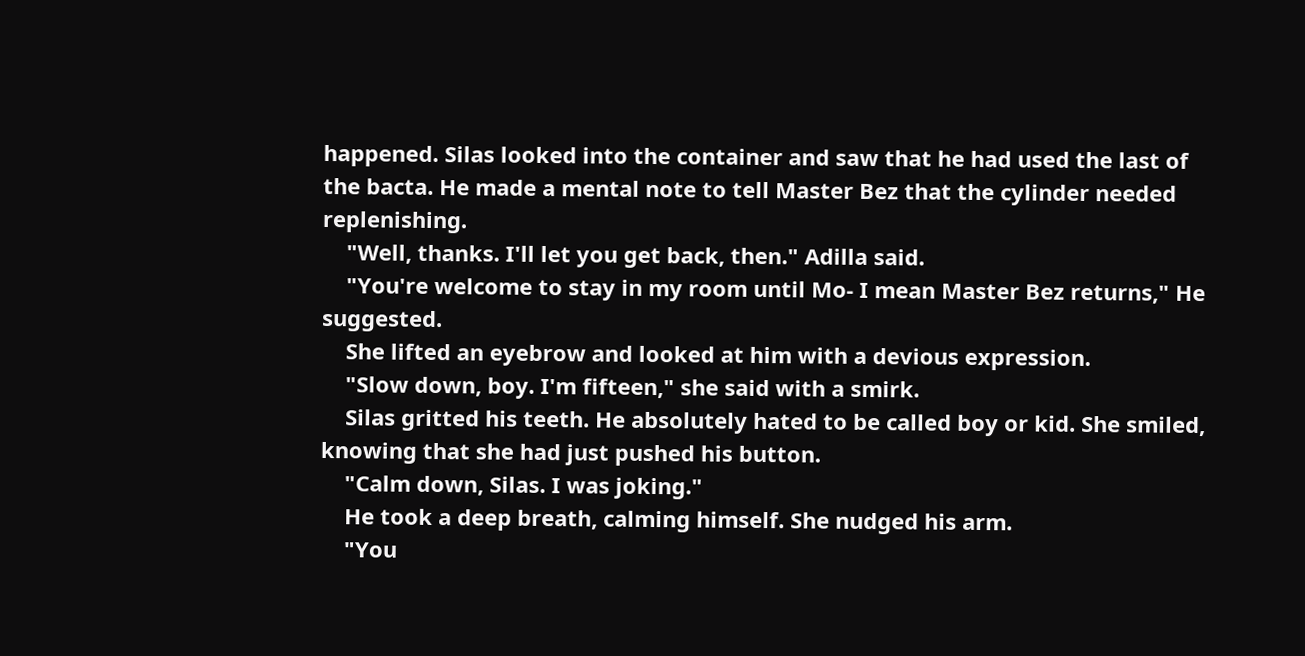happened. Silas looked into the container and saw that he had used the last of the bacta. He made a mental note to tell Master Bez that the cylinder needed replenishing.
    "Well, thanks. I'll let you get back, then." Adilla said.
    "You're welcome to stay in my room until Mo- I mean Master Bez returns," He suggested.
    She lifted an eyebrow and looked at him with a devious expression.
    "Slow down, boy. I'm fifteen," she said with a smirk.
    Silas gritted his teeth. He absolutely hated to be called boy or kid. She smiled, knowing that she had just pushed his button.
    "Calm down, Silas. I was joking."
    He took a deep breath, calming himself. She nudged his arm.
    "You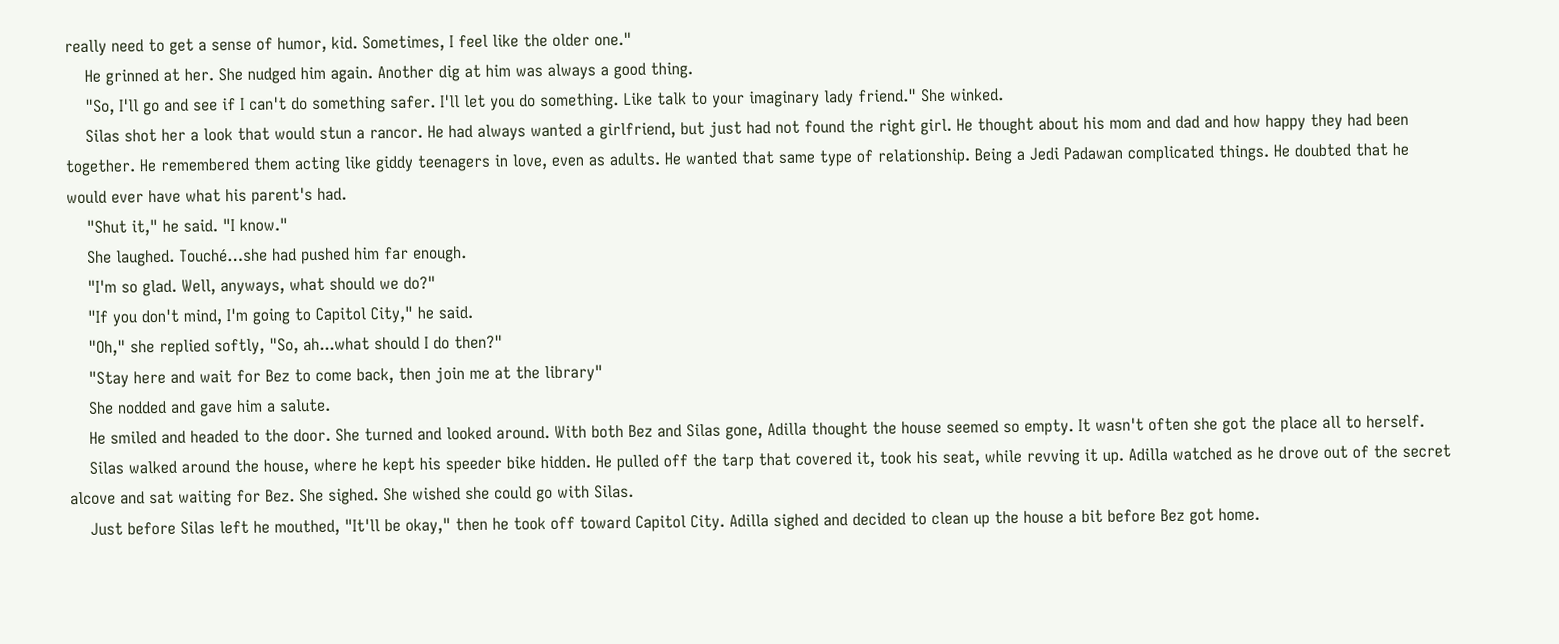really need to get a sense of humor, kid. Sometimes, I feel like the older one."
    He grinned at her. She nudged him again. Another dig at him was always a good thing.
    "So, I'll go and see if I can't do something safer. I'll let you do something. Like talk to your imaginary lady friend." She winked.
    Silas shot her a look that would stun a rancor. He had always wanted a girlfriend, but just had not found the right girl. He thought about his mom and dad and how happy they had been together. He remembered them acting like giddy teenagers in love, even as adults. He wanted that same type of relationship. Being a Jedi Padawan complicated things. He doubted that he would ever have what his parent's had.
    "Shut it," he said. "I know."
    She laughed. Touché…she had pushed him far enough.
    "I'm so glad. Well, anyways, what should we do?"
    "If you don't mind, I'm going to Capitol City," he said.
    "Oh," she replied softly, "So, ah...what should I do then?"
    "Stay here and wait for Bez to come back, then join me at the library"
    She nodded and gave him a salute.
    He smiled and headed to the door. She turned and looked around. With both Bez and Silas gone, Adilla thought the house seemed so empty. It wasn't often she got the place all to herself.
    Silas walked around the house, where he kept his speeder bike hidden. He pulled off the tarp that covered it, took his seat, while revving it up. Adilla watched as he drove out of the secret alcove and sat waiting for Bez. She sighed. She wished she could go with Silas.
    Just before Silas left he mouthed, "It'll be okay," then he took off toward Capitol City. Adilla sighed and decided to clean up the house a bit before Bez got home.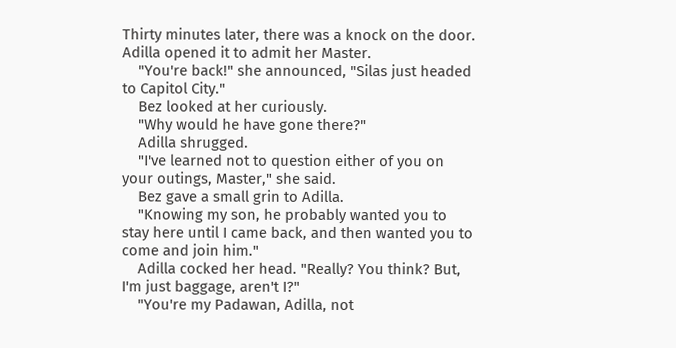Thirty minutes later, there was a knock on the door. Adilla opened it to admit her Master.
    "You're back!" she announced, "Silas just headed to Capitol City."
    Bez looked at her curiously.
    "Why would he have gone there?"
    Adilla shrugged.
    "I've learned not to question either of you on your outings, Master," she said.
    Bez gave a small grin to Adilla.
    "Knowing my son, he probably wanted you to stay here until I came back, and then wanted you to come and join him."
    Adilla cocked her head. "Really? You think? But, I'm just baggage, aren't I?"
    "You're my Padawan, Adilla, not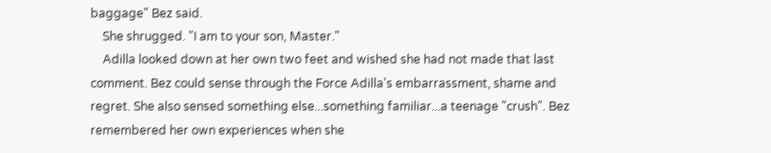baggage" Bez said.
    She shrugged. "I am to your son, Master."
    Adilla looked down at her own two feet and wished she had not made that last comment. Bez could sense through the Force Adilla's embarrassment, shame and regret. She also sensed something else...something familiar...a teenage "crush". Bez remembered her own experiences when she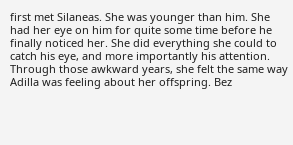first met Silaneas. She was younger than him. She had her eye on him for quite some time before he finally noticed her. She did everything she could to catch his eye, and more importantly his attention. Through those awkward years, she felt the same way Adilla was feeling about her offspring. Bez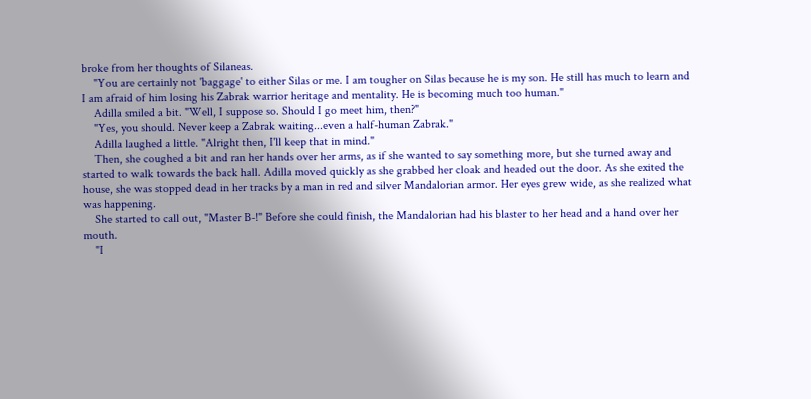broke from her thoughts of Silaneas.
    "You are certainly not 'baggage' to either Silas or me. I am tougher on Silas because he is my son. He still has much to learn and I am afraid of him losing his Zabrak warrior heritage and mentality. He is becoming much too human."
    Adilla smiled a bit. "Well, I suppose so. Should I go meet him, then?"
    "Yes, you should. Never keep a Zabrak waiting...even a half-human Zabrak."
    Adilla laughed a little. "Alright then, I'll keep that in mind."
    Then, she coughed a bit and ran her hands over her arms, as if she wanted to say something more, but she turned away and started to walk towards the back hall. Adilla moved quickly as she grabbed her cloak and headed out the door. As she exited the house, she was stopped dead in her tracks by a man in red and silver Mandalorian armor. Her eyes grew wide, as she realized what was happening.
    She started to call out, "Master B-!" Before she could finish, the Mandalorian had his blaster to her head and a hand over her mouth.
    "I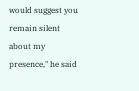would suggest you remain silent about my presence," he said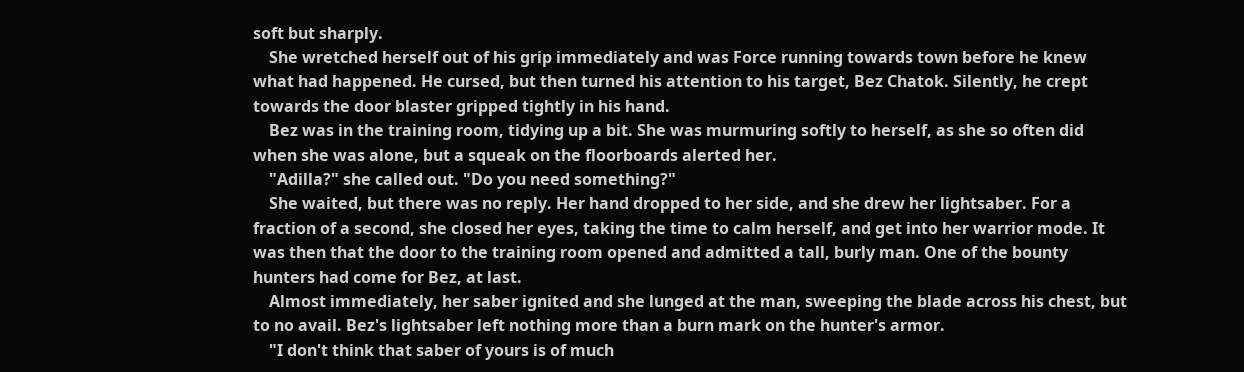soft but sharply.
    She wretched herself out of his grip immediately and was Force running towards town before he knew what had happened. He cursed, but then turned his attention to his target, Bez Chatok. Silently, he crept towards the door blaster gripped tightly in his hand.
    Bez was in the training room, tidying up a bit. She was murmuring softly to herself, as she so often did when she was alone, but a squeak on the floorboards alerted her.
    "Adilla?" she called out. "Do you need something?"
    She waited, but there was no reply. Her hand dropped to her side, and she drew her lightsaber. For a fraction of a second, she closed her eyes, taking the time to calm herself, and get into her warrior mode. It was then that the door to the training room opened and admitted a tall, burly man. One of the bounty hunters had come for Bez, at last.
    Almost immediately, her saber ignited and she lunged at the man, sweeping the blade across his chest, but to no avail. Bez's lightsaber left nothing more than a burn mark on the hunter's armor.
    "I don't think that saber of yours is of much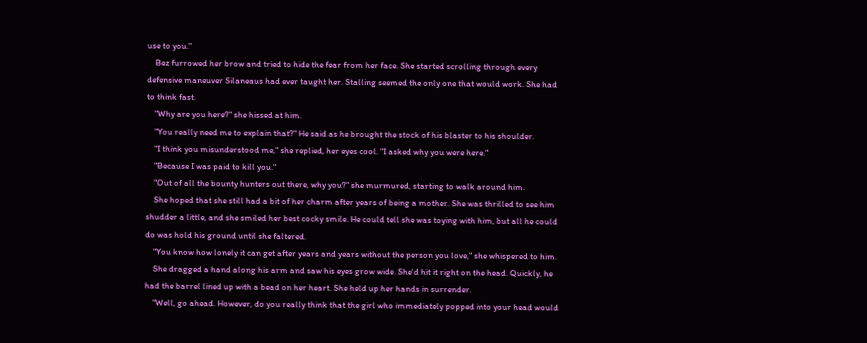use to you."
    Bez furrowed her brow and tried to hide the fear from her face. She started scrolling through every defensive maneuver Silaneaus had ever taught her. Stalling seemed the only one that would work. She had to think fast.
    "Why are you here?" she hissed at him.
    "You really need me to explain that?" He said as he brought the stock of his blaster to his shoulder.
    "I think you misunderstood me," she replied, her eyes cool. "I asked why you were here."
    "Because I was paid to kill you."
    "Out of all the bounty hunters out there, why you?" she murmured, starting to walk around him.
    She hoped that she still had a bit of her charm after years of being a mother. She was thrilled to see him shudder a little, and she smiled her best cocky smile. He could tell she was toying with him, but all he could do was hold his ground until she faltered.
    "You know how lonely it can get after years and years without the person you love," she whispered to him.
    She dragged a hand along his arm and saw his eyes grow wide. She'd hit it right on the head. Quickly, he had the barrel lined up with a bead on her heart. She held up her hands in surrender.
    "Well, go ahead. However, do you really think that the girl who immediately popped into your head would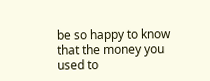be so happy to know that the money you used to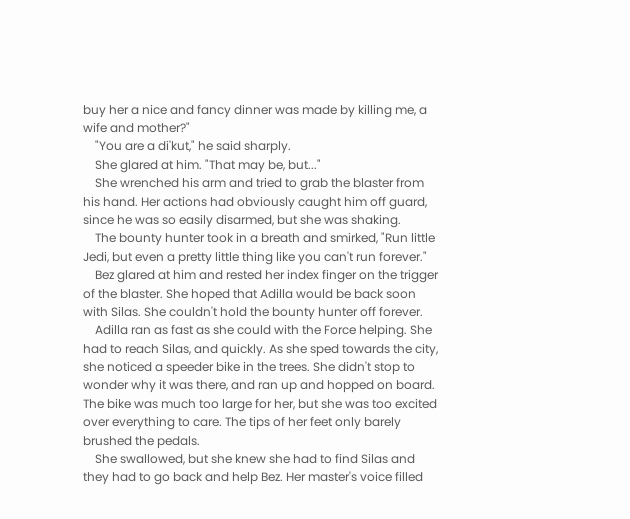buy her a nice and fancy dinner was made by killing me, a wife and mother?"
    "You are a di'kut," he said sharply.
    She glared at him. "That may be, but..."
    She wrenched his arm and tried to grab the blaster from his hand. Her actions had obviously caught him off guard, since he was so easily disarmed, but she was shaking.
    The bounty hunter took in a breath and smirked, "Run little Jedi, but even a pretty little thing like you can't run forever."
    Bez glared at him and rested her index finger on the trigger of the blaster. She hoped that Adilla would be back soon with Silas. She couldn't hold the bounty hunter off forever.
    Adilla ran as fast as she could with the Force helping. She had to reach Silas, and quickly. As she sped towards the city, she noticed a speeder bike in the trees. She didn't stop to wonder why it was there, and ran up and hopped on board. The bike was much too large for her, but she was too excited over everything to care. The tips of her feet only barely brushed the pedals.
    She swallowed, but she knew she had to find Silas and they had to go back and help Bez. Her master's voice filled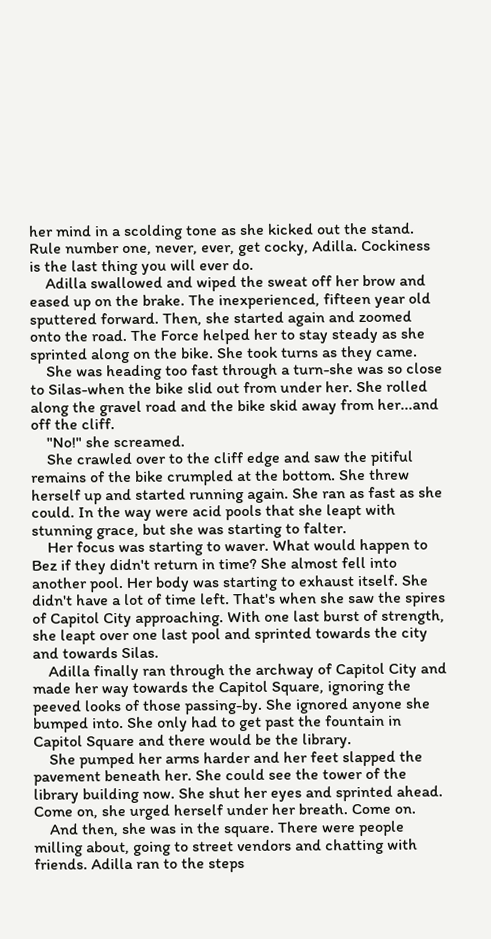her mind in a scolding tone as she kicked out the stand. Rule number one, never, ever, get cocky, Adilla. Cockiness is the last thing you will ever do.
    Adilla swallowed and wiped the sweat off her brow and eased up on the brake. The inexperienced, fifteen year old sputtered forward. Then, she started again and zoomed onto the road. The Force helped her to stay steady as she sprinted along on the bike. She took turns as they came.
    She was heading too fast through a turn-she was so close to Silas-when the bike slid out from under her. She rolled along the gravel road and the bike skid away from her...and off the cliff.
    "No!" she screamed.
    She crawled over to the cliff edge and saw the pitiful remains of the bike crumpled at the bottom. She threw herself up and started running again. She ran as fast as she could. In the way were acid pools that she leapt with stunning grace, but she was starting to falter.
    Her focus was starting to waver. What would happen to Bez if they didn't return in time? She almost fell into another pool. Her body was starting to exhaust itself. She didn't have a lot of time left. That's when she saw the spires of Capitol City approaching. With one last burst of strength, she leapt over one last pool and sprinted towards the city and towards Silas.
    Adilla finally ran through the archway of Capitol City and made her way towards the Capitol Square, ignoring the peeved looks of those passing-by. She ignored anyone she bumped into. She only had to get past the fountain in Capitol Square and there would be the library.
    She pumped her arms harder and her feet slapped the pavement beneath her. She could see the tower of the library building now. She shut her eyes and sprinted ahead. Come on, she urged herself under her breath. Come on.
    And then, she was in the square. There were people milling about, going to street vendors and chatting with friends. Adilla ran to the steps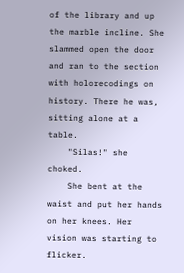of the library and up the marble incline. She slammed open the door and ran to the section with holorecodings on history. There he was, sitting alone at a table.
    "Silas!" she choked.
    She bent at the waist and put her hands on her knees. Her vision was starting to flicker.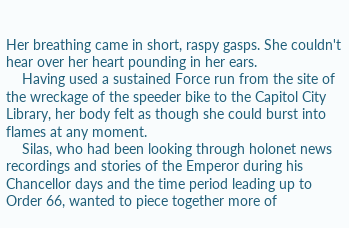Her breathing came in short, raspy gasps. She couldn't hear over her heart pounding in her ears.
    Having used a sustained Force run from the site of the wreckage of the speeder bike to the Capitol City Library, her body felt as though she could burst into flames at any moment.
    Silas, who had been looking through holonet news recordings and stories of the Emperor during his Chancellor days and the time period leading up to Order 66, wanted to piece together more of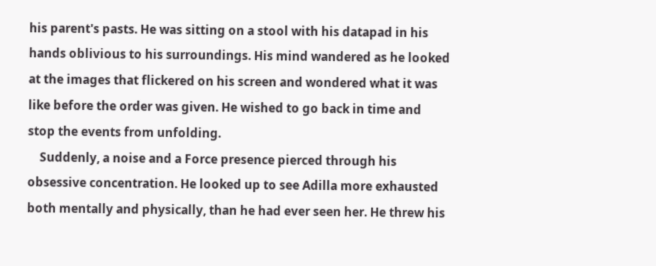his parent's pasts. He was sitting on a stool with his datapad in his hands oblivious to his surroundings. His mind wandered as he looked at the images that flickered on his screen and wondered what it was like before the order was given. He wished to go back in time and stop the events from unfolding.
    Suddenly, a noise and a Force presence pierced through his obsessive concentration. He looked up to see Adilla more exhausted both mentally and physically, than he had ever seen her. He threw his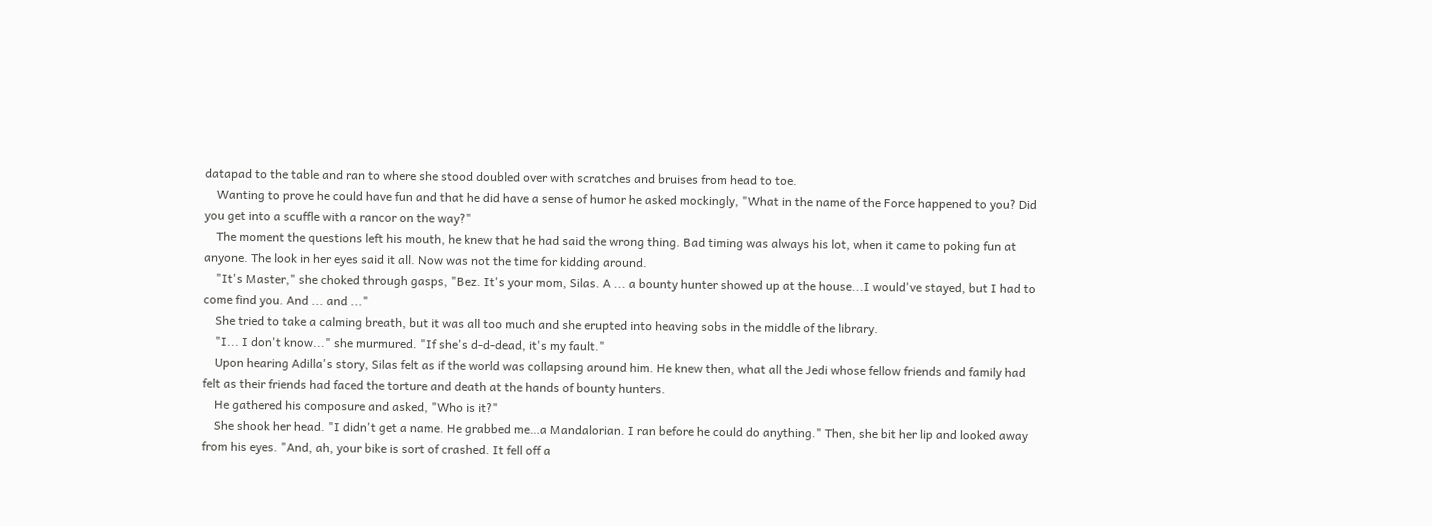datapad to the table and ran to where she stood doubled over with scratches and bruises from head to toe.
    Wanting to prove he could have fun and that he did have a sense of humor he asked mockingly, "What in the name of the Force happened to you? Did you get into a scuffle with a rancor on the way?"
    The moment the questions left his mouth, he knew that he had said the wrong thing. Bad timing was always his lot, when it came to poking fun at anyone. The look in her eyes said it all. Now was not the time for kidding around.
    "It's Master," she choked through gasps, "Bez. It's your mom, Silas. A ... a bounty hunter showed up at the house...I would've stayed, but I had to come find you. And ... and ..."
    She tried to take a calming breath, but it was all too much and she erupted into heaving sobs in the middle of the library.
    "I... I don't know..." she murmured. "If she's d-d-dead, it's my fault."
    Upon hearing Adilla's story, Silas felt as if the world was collapsing around him. He knew then, what all the Jedi whose fellow friends and family had felt as their friends had faced the torture and death at the hands of bounty hunters.
    He gathered his composure and asked, "Who is it?"
    She shook her head. "I didn't get a name. He grabbed me…a Mandalorian. I ran before he could do anything." Then, she bit her lip and looked away from his eyes. "And, ah, your bike is sort of crashed. It fell off a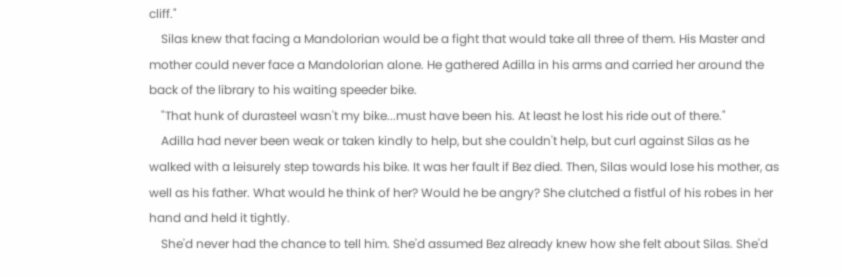cliff."
    Silas knew that facing a Mandolorian would be a fight that would take all three of them. His Master and mother could never face a Mandolorian alone. He gathered Adilla in his arms and carried her around the back of the library to his waiting speeder bike.
    "That hunk of durasteel wasn't my bike...must have been his. At least he lost his ride out of there."
    Adilla had never been weak or taken kindly to help, but she couldn't help, but curl against Silas as he walked with a leisurely step towards his bike. It was her fault if Bez died. Then, Silas would lose his mother, as well as his father. What would he think of her? Would he be angry? She clutched a fistful of his robes in her hand and held it tightly.
    She'd never had the chance to tell him. She'd assumed Bez already knew how she felt about Silas. She'd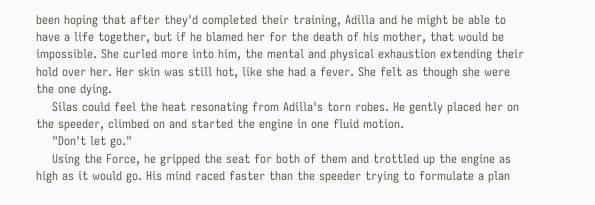been hoping that after they'd completed their training, Adilla and he might be able to have a life together, but if he blamed her for the death of his mother, that would be impossible. She curled more into him, the mental and physical exhaustion extending their hold over her. Her skin was still hot, like she had a fever. She felt as though she were the one dying.
    Silas could feel the heat resonating from Adilla's torn robes. He gently placed her on the speeder, climbed on and started the engine in one fluid motion.
    "Don't let go."
    Using the Force, he gripped the seat for both of them and trottled up the engine as high as it would go. His mind raced faster than the speeder trying to formulate a plan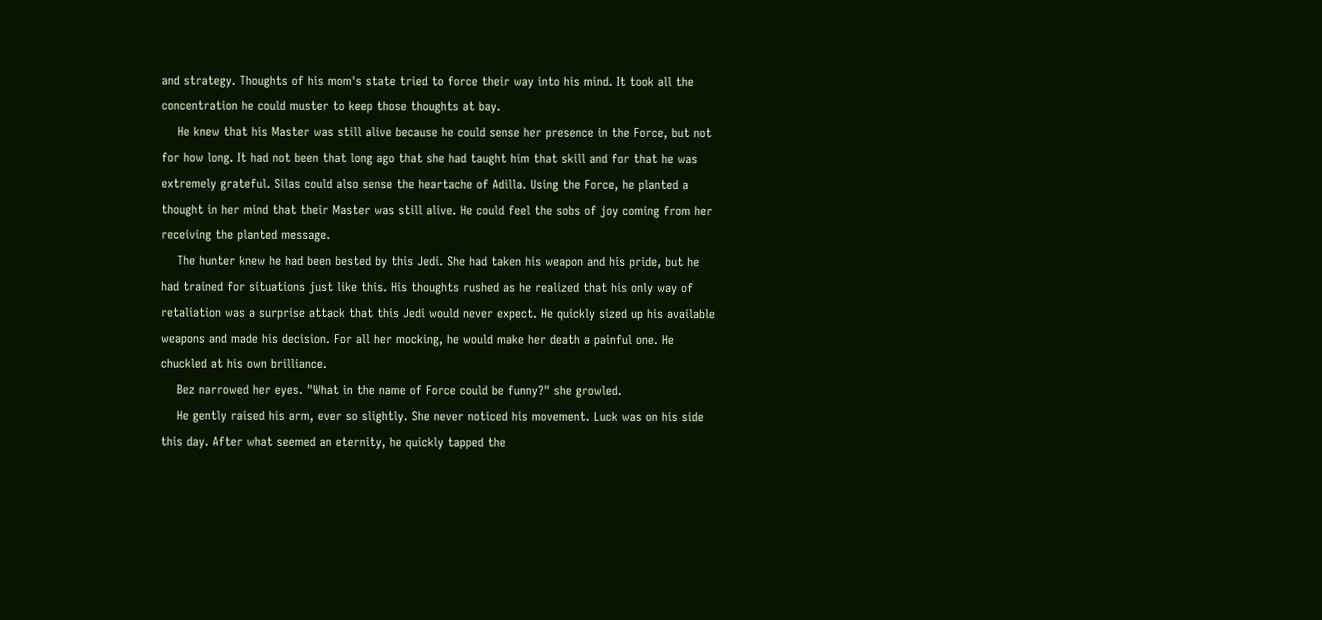and strategy. Thoughts of his mom's state tried to force their way into his mind. It took all the concentration he could muster to keep those thoughts at bay.
    He knew that his Master was still alive because he could sense her presence in the Force, but not for how long. It had not been that long ago that she had taught him that skill and for that he was extremely grateful. Silas could also sense the heartache of Adilla. Using the Force, he planted a thought in her mind that their Master was still alive. He could feel the sobs of joy coming from her receiving the planted message.
    The hunter knew he had been bested by this Jedi. She had taken his weapon and his pride, but he had trained for situations just like this. His thoughts rushed as he realized that his only way of retaliation was a surprise attack that this Jedi would never expect. He quickly sized up his available weapons and made his decision. For all her mocking, he would make her death a painful one. He chuckled at his own brilliance.
    Bez narrowed her eyes. "What in the name of Force could be funny?" she growled.
    He gently raised his arm, ever so slightly. She never noticed his movement. Luck was on his side this day. After what seemed an eternity, he quickly tapped the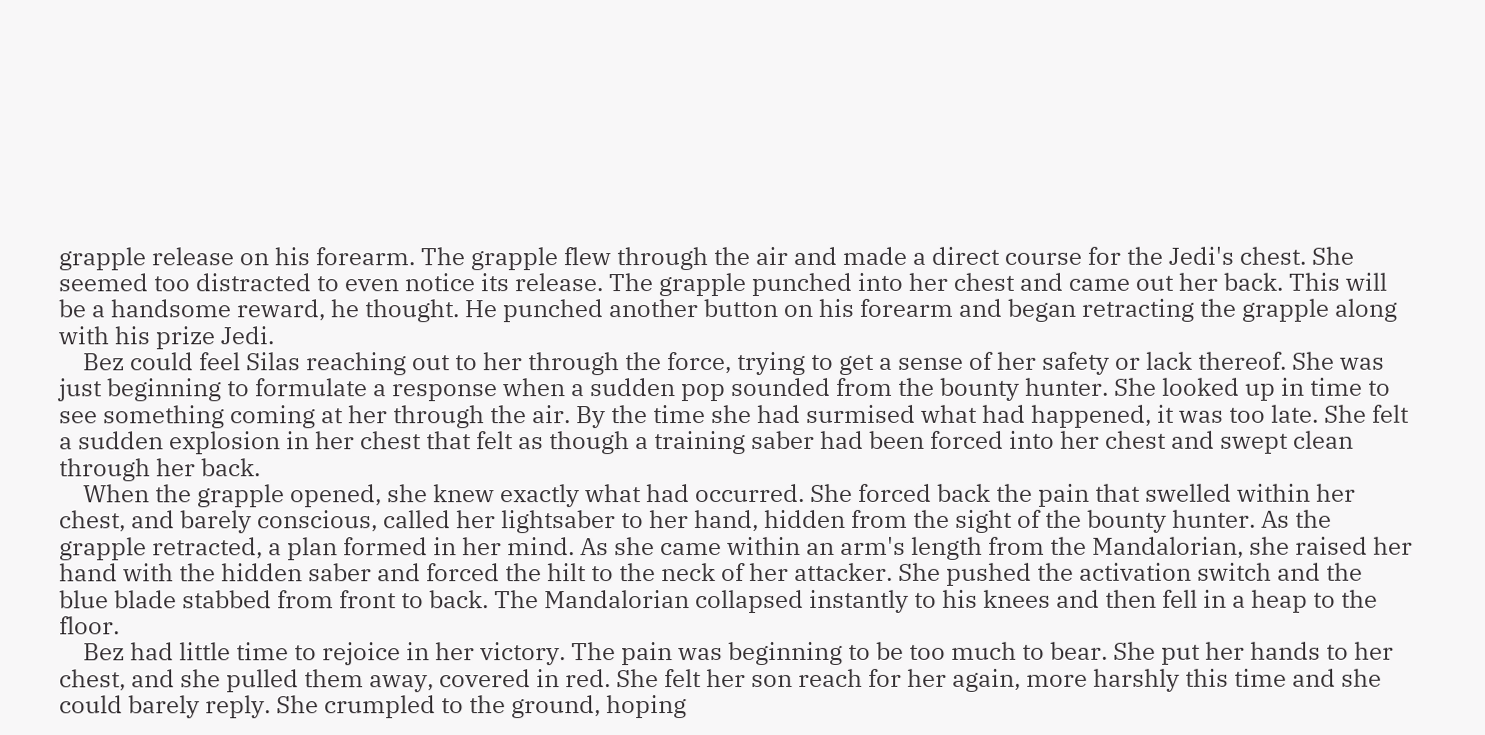grapple release on his forearm. The grapple flew through the air and made a direct course for the Jedi's chest. She seemed too distracted to even notice its release. The grapple punched into her chest and came out her back. This will be a handsome reward, he thought. He punched another button on his forearm and began retracting the grapple along with his prize Jedi.
    Bez could feel Silas reaching out to her through the force, trying to get a sense of her safety or lack thereof. She was just beginning to formulate a response when a sudden pop sounded from the bounty hunter. She looked up in time to see something coming at her through the air. By the time she had surmised what had happened, it was too late. She felt a sudden explosion in her chest that felt as though a training saber had been forced into her chest and swept clean through her back.
    When the grapple opened, she knew exactly what had occurred. She forced back the pain that swelled within her chest, and barely conscious, called her lightsaber to her hand, hidden from the sight of the bounty hunter. As the grapple retracted, a plan formed in her mind. As she came within an arm's length from the Mandalorian, she raised her hand with the hidden saber and forced the hilt to the neck of her attacker. She pushed the activation switch and the blue blade stabbed from front to back. The Mandalorian collapsed instantly to his knees and then fell in a heap to the floor.
    Bez had little time to rejoice in her victory. The pain was beginning to be too much to bear. She put her hands to her chest, and she pulled them away, covered in red. She felt her son reach for her again, more harshly this time and she could barely reply. She crumpled to the ground, hoping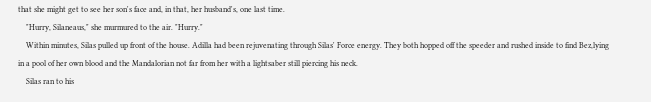that she might get to see her son's face and, in that, her husband's, one last time.
    "Hurry, Silaneaus," she murmured to the air. "Hurry."
    Within minutes, Silas pulled up front of the house. Adilla had been rejuvenating through Silas' Force energy. They both hopped off the speeder and rushed inside to find Bez,lying in a pool of her own blood and the Mandalorian not far from her with a lightsaber still piercing his neck.
    Silas ran to his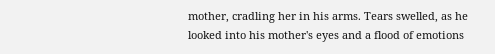mother, cradling her in his arms. Tears swelled, as he looked into his mother's eyes and a flood of emotions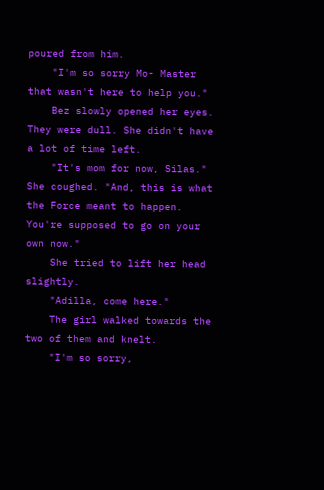poured from him.
    "I'm so sorry Mo- Master that wasn't here to help you."
    Bez slowly opened her eyes. They were dull. She didn't have a lot of time left.
    "It's mom for now, Silas." She coughed. "And, this is what the Force meant to happen. You're supposed to go on your own now."
    She tried to lift her head slightly.
    "Adilla, come here."
    The girl walked towards the two of them and knelt.
    "I'm so sorry,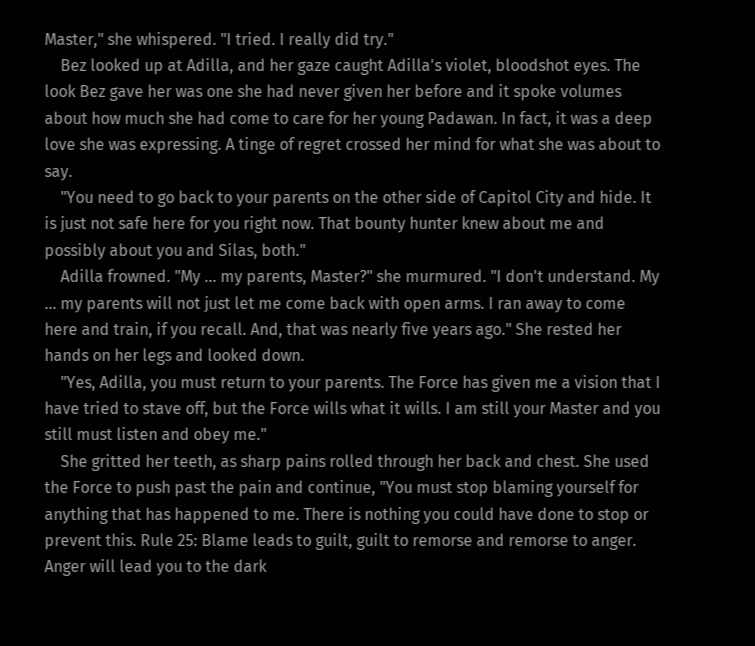Master," she whispered. "I tried. I really did try."
    Bez looked up at Adilla, and her gaze caught Adilla's violet, bloodshot eyes. The look Bez gave her was one she had never given her before and it spoke volumes about how much she had come to care for her young Padawan. In fact, it was a deep love she was expressing. A tinge of regret crossed her mind for what she was about to say.
    "You need to go back to your parents on the other side of Capitol City and hide. It is just not safe here for you right now. That bounty hunter knew about me and possibly about you and Silas, both."
    Adilla frowned. "My ... my parents, Master?" she murmured. "I don't understand. My ... my parents will not just let me come back with open arms. I ran away to come here and train, if you recall. And, that was nearly five years ago." She rested her hands on her legs and looked down.
    "Yes, Adilla, you must return to your parents. The Force has given me a vision that I have tried to stave off, but the Force wills what it wills. I am still your Master and you still must listen and obey me."
    She gritted her teeth, as sharp pains rolled through her back and chest. She used the Force to push past the pain and continue, "You must stop blaming yourself for anything that has happened to me. There is nothing you could have done to stop or prevent this. Rule 25: Blame leads to guilt, guilt to remorse and remorse to anger. Anger will lead you to the dark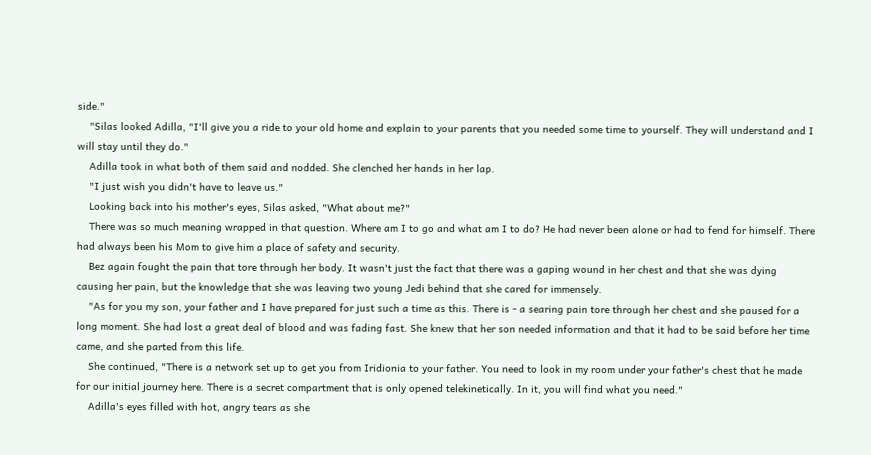side."
    "Silas looked Adilla, "I'll give you a ride to your old home and explain to your parents that you needed some time to yourself. They will understand and I will stay until they do."
    Adilla took in what both of them said and nodded. She clenched her hands in her lap.
    "I just wish you didn't have to leave us."
    Looking back into his mother's eyes, Silas asked, "What about me?"
    There was so much meaning wrapped in that question. Where am I to go and what am I to do? He had never been alone or had to fend for himself. There had always been his Mom to give him a place of safety and security.
    Bez again fought the pain that tore through her body. It wasn't just the fact that there was a gaping wound in her chest and that she was dying causing her pain, but the knowledge that she was leaving two young Jedi behind that she cared for immensely.
    "As for you my son, your father and I have prepared for just such a time as this. There is - a searing pain tore through her chest and she paused for a long moment. She had lost a great deal of blood and was fading fast. She knew that her son needed information and that it had to be said before her time came, and she parted from this life.
    She continued, "There is a network set up to get you from Iridionia to your father. You need to look in my room under your father's chest that he made for our initial journey here. There is a secret compartment that is only opened telekinetically. In it, you will find what you need."
    Adilla's eyes filled with hot, angry tears as she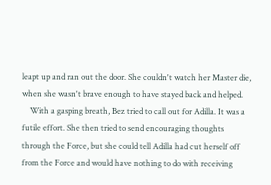leapt up and ran out the door. She couldn't watch her Master die, when she wasn't brave enough to have stayed back and helped.
    With a gasping breath, Bez tried to call out for Adilla. It was a futile effort. She then tried to send encouraging thoughts through the Force, but she could tell Adilla had cut herself off from the Force and would have nothing to do with receiving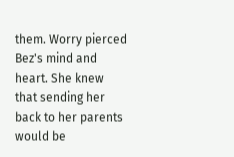them. Worry pierced Bez's mind and heart. She knew that sending her back to her parents would be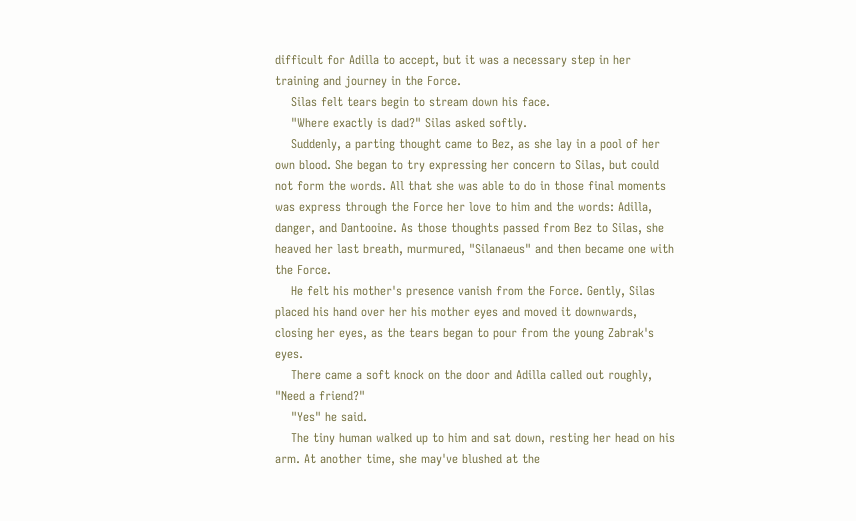difficult for Adilla to accept, but it was a necessary step in her training and journey in the Force.
    Silas felt tears begin to stream down his face.
    "Where exactly is dad?" Silas asked softly.
    Suddenly, a parting thought came to Bez, as she lay in a pool of her own blood. She began to try expressing her concern to Silas, but could not form the words. All that she was able to do in those final moments was express through the Force her love to him and the words: Adilla, danger, and Dantooine. As those thoughts passed from Bez to Silas, she heaved her last breath, murmured, "Silanaeus" and then became one with the Force.
    He felt his mother's presence vanish from the Force. Gently, Silas placed his hand over her his mother eyes and moved it downwards, closing her eyes, as the tears began to pour from the young Zabrak's eyes.
    There came a soft knock on the door and Adilla called out roughly, "Need a friend?"
    "Yes" he said.
    The tiny human walked up to him and sat down, resting her head on his arm. At another time, she may've blushed at the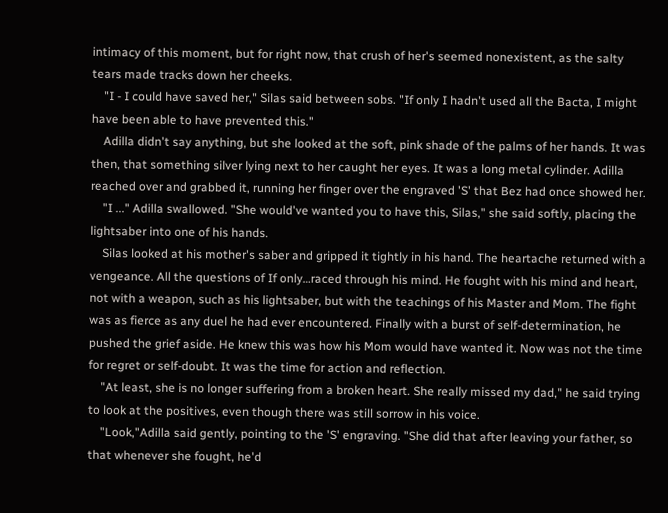intimacy of this moment, but for right now, that crush of her's seemed nonexistent, as the salty tears made tracks down her cheeks.
    "I - I could have saved her," Silas said between sobs. "If only I hadn't used all the Bacta, I might have been able to have prevented this."
    Adilla didn't say anything, but she looked at the soft, pink shade of the palms of her hands. It was then, that something silver lying next to her caught her eyes. It was a long metal cylinder. Adilla reached over and grabbed it, running her finger over the engraved 'S' that Bez had once showed her.
    "I ..." Adilla swallowed. "She would've wanted you to have this, Silas," she said softly, placing the lightsaber into one of his hands.
    Silas looked at his mother's saber and gripped it tightly in his hand. The heartache returned with a vengeance. All the questions of If only…raced through his mind. He fought with his mind and heart, not with a weapon, such as his lightsaber, but with the teachings of his Master and Mom. The fight was as fierce as any duel he had ever encountered. Finally with a burst of self-determination, he pushed the grief aside. He knew this was how his Mom would have wanted it. Now was not the time for regret or self-doubt. It was the time for action and reflection.
    "At least, she is no longer suffering from a broken heart. She really missed my dad," he said trying to look at the positives, even though there was still sorrow in his voice.
    "Look,"Adilla said gently, pointing to the 'S' engraving. "She did that after leaving your father, so that whenever she fought, he'd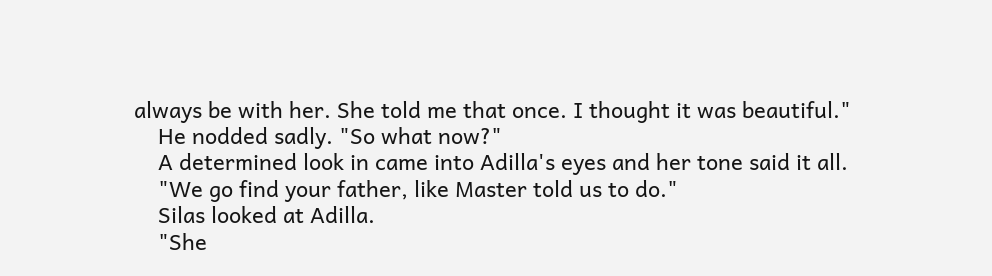always be with her. She told me that once. I thought it was beautiful."
    He nodded sadly. "So what now?"
    A determined look in came into Adilla's eyes and her tone said it all.
    "We go find your father, like Master told us to do."
    Silas looked at Adilla.
    "She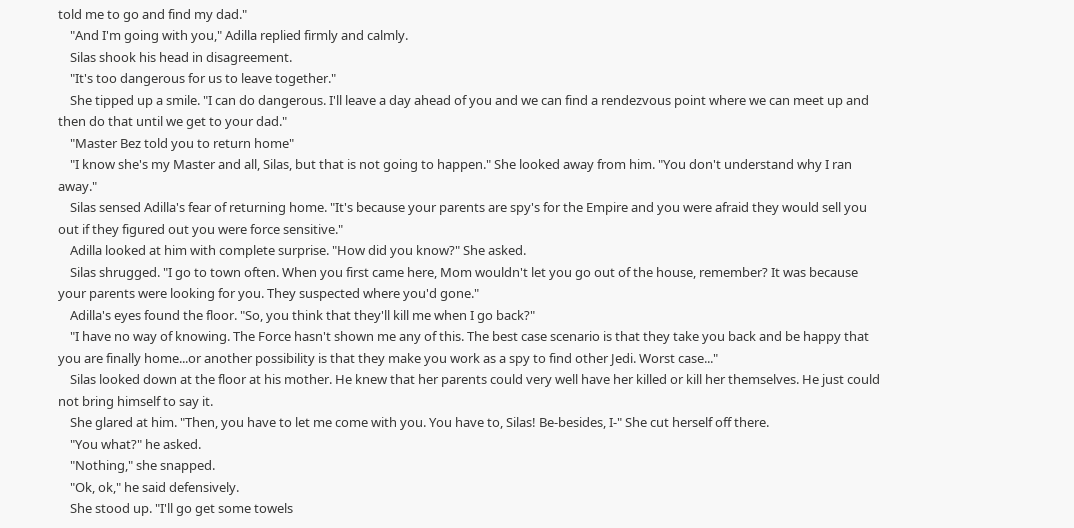told me to go and find my dad."
    "And I'm going with you," Adilla replied firmly and calmly.
    Silas shook his head in disagreement.
    "It's too dangerous for us to leave together."
    She tipped up a smile. "I can do dangerous. I'll leave a day ahead of you and we can find a rendezvous point where we can meet up and then do that until we get to your dad."
    "Master Bez told you to return home"
    "I know she's my Master and all, Silas, but that is not going to happen." She looked away from him. "You don't understand why I ran away."
    Silas sensed Adilla's fear of returning home. "It's because your parents are spy's for the Empire and you were afraid they would sell you out if they figured out you were force sensitive."
    Adilla looked at him with complete surprise. "How did you know?" She asked.
    Silas shrugged. "I go to town often. When you first came here, Mom wouldn't let you go out of the house, remember? It was because your parents were looking for you. They suspected where you'd gone."
    Adilla's eyes found the floor. "So, you think that they'll kill me when I go back?"
    "I have no way of knowing. The Force hasn't shown me any of this. The best case scenario is that they take you back and be happy that you are finally home...or another possibility is that they make you work as a spy to find other Jedi. Worst case..."
    Silas looked down at the floor at his mother. He knew that her parents could very well have her killed or kill her themselves. He just could not bring himself to say it.
    She glared at him. "Then, you have to let me come with you. You have to, Silas! Be-besides, I-" She cut herself off there.
    "You what?" he asked.
    "Nothing," she snapped.
    "Ok, ok," he said defensively.
    She stood up. "I'll go get some towels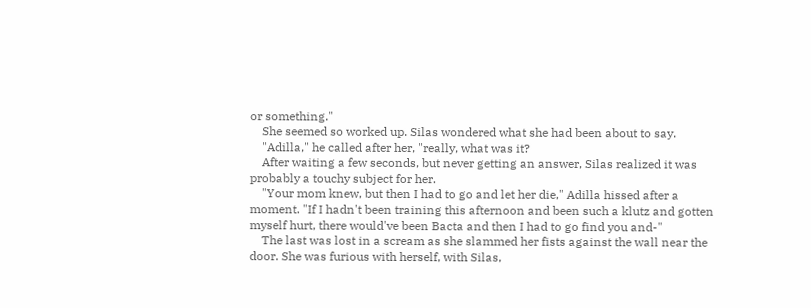or something."
    She seemed so worked up. Silas wondered what she had been about to say.
    "Adilla," he called after her, "really, what was it?
    After waiting a few seconds, but never getting an answer, Silas realized it was probably a touchy subject for her.
    "Your mom knew, but then I had to go and let her die," Adilla hissed after a moment. "If I hadn't been training this afternoon and been such a klutz and gotten myself hurt, there would've been Bacta and then I had to go find you and-"
    The last was lost in a scream as she slammed her fists against the wall near the door. She was furious with herself, with Silas,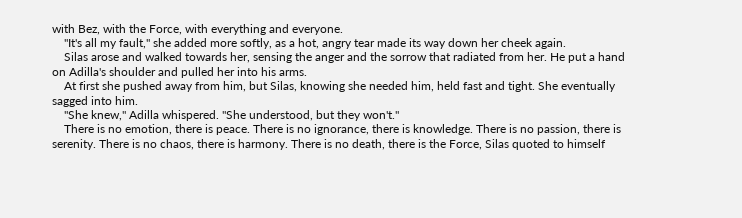with Bez, with the Force, with everything and everyone.
    "It's all my fault," she added more softly, as a hot, angry tear made its way down her cheek again.
    Silas arose and walked towards her, sensing the anger and the sorrow that radiated from her. He put a hand on Adilla's shoulder and pulled her into his arms.
    At first she pushed away from him, but Silas, knowing she needed him, held fast and tight. She eventually sagged into him.
    "She knew," Adilla whispered. "She understood, but they won't."
    There is no emotion, there is peace. There is no ignorance, there is knowledge. There is no passion, there is serenity. There is no chaos, there is harmony. There is no death, there is the Force, Silas quoted to himself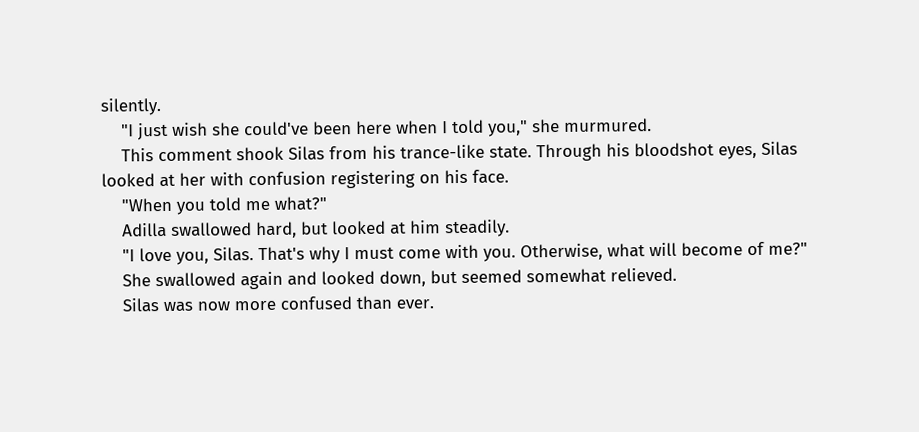silently.
    "I just wish she could've been here when I told you," she murmured.
    This comment shook Silas from his trance-like state. Through his bloodshot eyes, Silas looked at her with confusion registering on his face.
    "When you told me what?"
    Adilla swallowed hard, but looked at him steadily.
    "I love you, Silas. That's why I must come with you. Otherwise, what will become of me?"
    She swallowed again and looked down, but seemed somewhat relieved.
    Silas was now more confused than ever.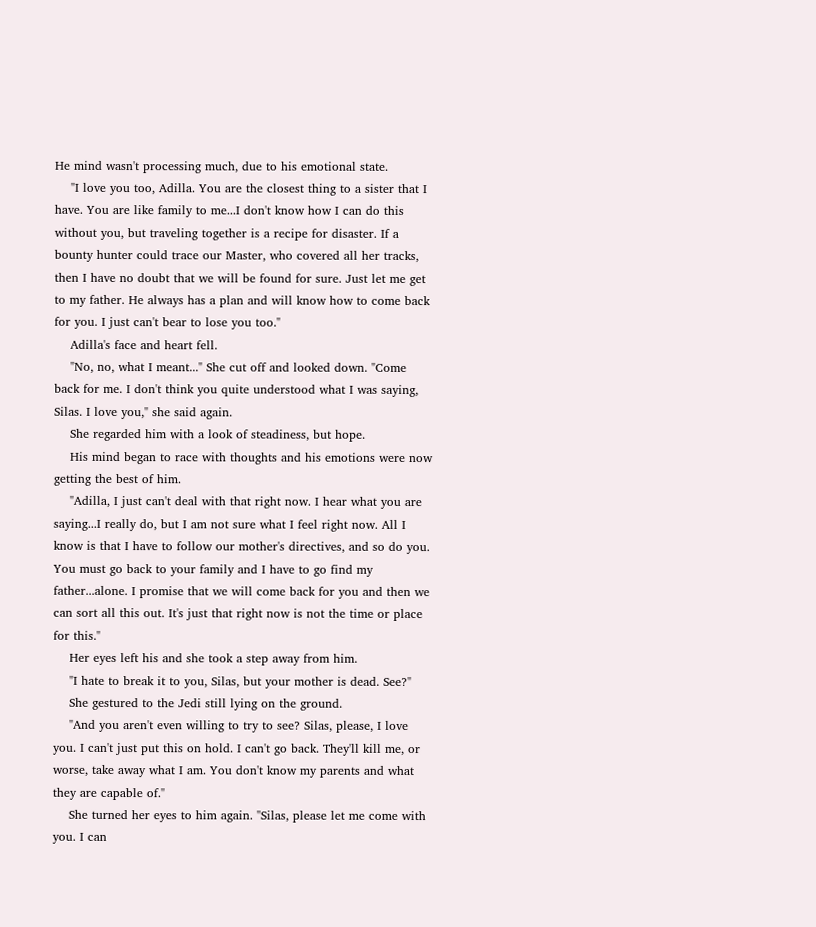He mind wasn't processing much, due to his emotional state.
    "I love you too, Adilla. You are the closest thing to a sister that I have. You are like family to me...I don't know how I can do this without you, but traveling together is a recipe for disaster. If a bounty hunter could trace our Master, who covered all her tracks, then I have no doubt that we will be found for sure. Just let me get to my father. He always has a plan and will know how to come back for you. I just can't bear to lose you too."
    Adilla's face and heart fell.
    "No, no, what I meant..." She cut off and looked down. "Come back for me. I don't think you quite understood what I was saying, Silas. I love you," she said again.
    She regarded him with a look of steadiness, but hope.
    His mind began to race with thoughts and his emotions were now getting the best of him.
    "Adilla, I just can't deal with that right now. I hear what you are saying...I really do, but I am not sure what I feel right now. All I know is that I have to follow our mother's directives, and so do you. You must go back to your family and I have to go find my father...alone. I promise that we will come back for you and then we can sort all this out. It's just that right now is not the time or place for this."
    Her eyes left his and she took a step away from him.
    "I hate to break it to you, Silas, but your mother is dead. See?"
    She gestured to the Jedi still lying on the ground.
    "And you aren't even willing to try to see? Silas, please, I love you. I can't just put this on hold. I can't go back. They'll kill me, or worse, take away what I am. You don't know my parents and what they are capable of."
    She turned her eyes to him again. "Silas, please let me come with you. I can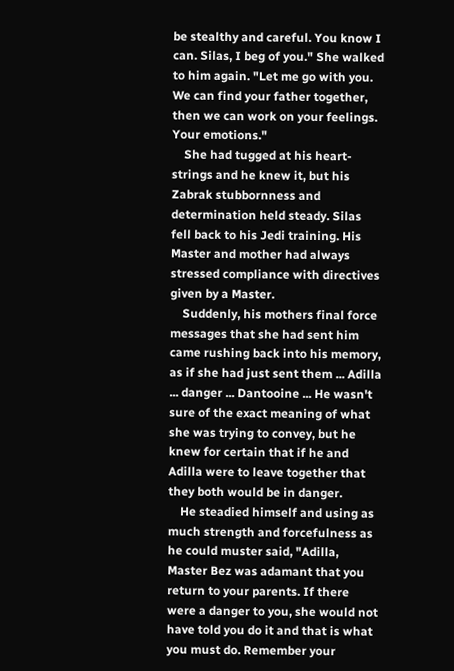be stealthy and careful. You know I can. Silas, I beg of you." She walked to him again. "Let me go with you. We can find your father together, then we can work on your feelings. Your emotions."
    She had tugged at his heart-strings and he knew it, but his Zabrak stubbornness and determination held steady. Silas fell back to his Jedi training. His Master and mother had always stressed compliance with directives given by a Master.
    Suddenly, his mothers final force messages that she had sent him came rushing back into his memory, as if she had just sent them ... Adilla ... danger ... Dantooine ... He wasn't sure of the exact meaning of what she was trying to convey, but he knew for certain that if he and Adilla were to leave together that they both would be in danger.
    He steadied himself and using as much strength and forcefulness as he could muster said, "Adilla, Master Bez was adamant that you return to your parents. If there were a danger to you, she would not have told you do it and that is what you must do. Remember your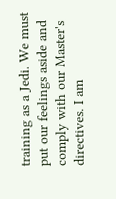training as a Jedi. We must put our feelings aside and comply with our Master's directives. I am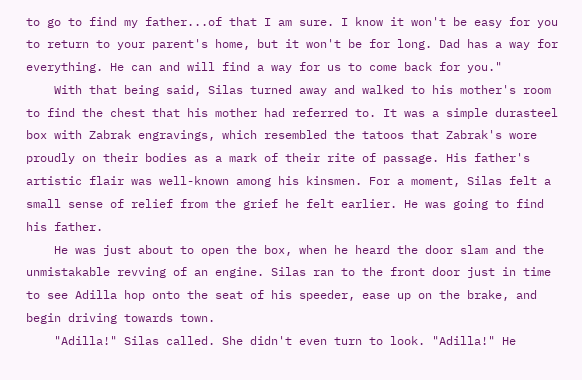to go to find my father...of that I am sure. I know it won't be easy for you to return to your parent's home, but it won't be for long. Dad has a way for everything. He can and will find a way for us to come back for you."
    With that being said, Silas turned away and walked to his mother's room to find the chest that his mother had referred to. It was a simple durasteel box with Zabrak engravings, which resembled the tatoos that Zabrak's wore proudly on their bodies as a mark of their rite of passage. His father's artistic flair was well-known among his kinsmen. For a moment, Silas felt a small sense of relief from the grief he felt earlier. He was going to find his father.
    He was just about to open the box, when he heard the door slam and the unmistakable revving of an engine. Silas ran to the front door just in time to see Adilla hop onto the seat of his speeder, ease up on the brake, and begin driving towards town.
    "Adilla!" Silas called. She didn't even turn to look. "Adilla!" He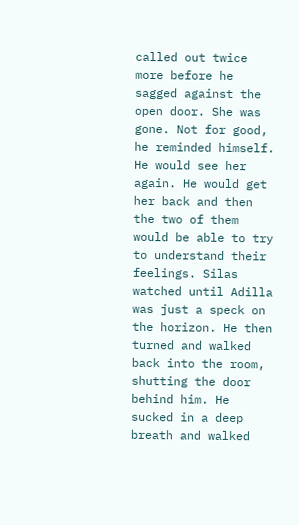called out twice more before he sagged against the open door. She was gone. Not for good, he reminded himself. He would see her again. He would get her back and then the two of them would be able to try to understand their feelings. Silas watched until Adilla was just a speck on the horizon. He then turned and walked back into the room, shutting the door behind him. He sucked in a deep breath and walked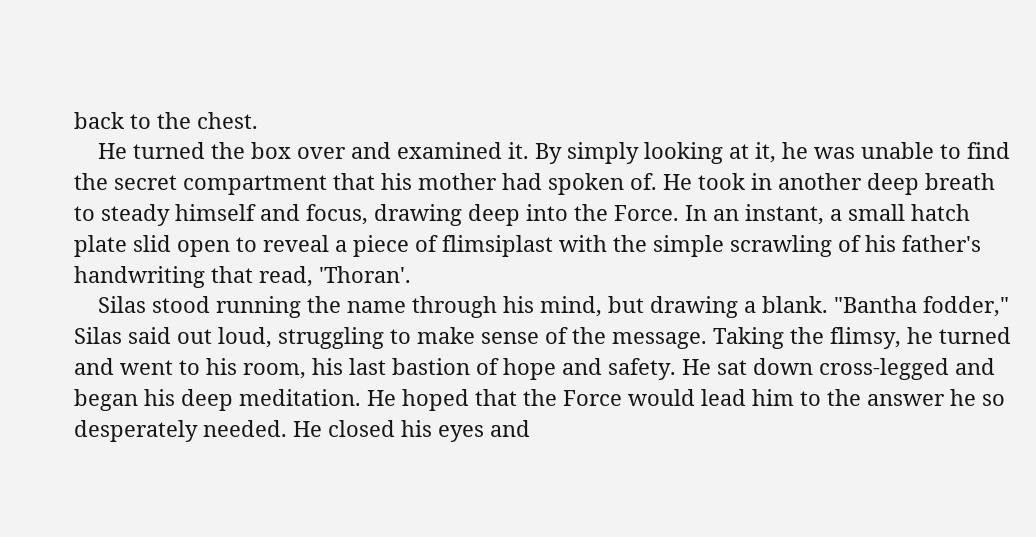back to the chest.
    He turned the box over and examined it. By simply looking at it, he was unable to find the secret compartment that his mother had spoken of. He took in another deep breath to steady himself and focus, drawing deep into the Force. In an instant, a small hatch plate slid open to reveal a piece of flimsiplast with the simple scrawling of his father's handwriting that read, 'Thoran'.
    Silas stood running the name through his mind, but drawing a blank. "Bantha fodder," Silas said out loud, struggling to make sense of the message. Taking the flimsy, he turned and went to his room, his last bastion of hope and safety. He sat down cross-legged and began his deep meditation. He hoped that the Force would lead him to the answer he so desperately needed. He closed his eyes and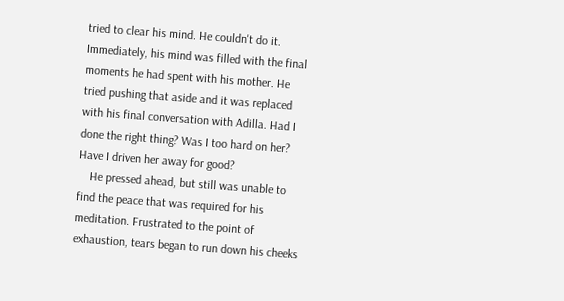tried to clear his mind. He couldn't do it. Immediately, his mind was filled with the final moments he had spent with his mother. He tried pushing that aside and it was replaced with his final conversation with Adilla. Had I done the right thing? Was I too hard on her? Have I driven her away for good?
    He pressed ahead, but still was unable to find the peace that was required for his meditation. Frustrated to the point of exhaustion, tears began to run down his cheeks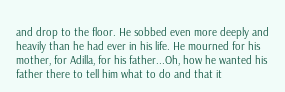and drop to the floor. He sobbed even more deeply and heavily than he had ever in his life. He mourned for his mother, for Adilla, for his father...Oh, how he wanted his father there to tell him what to do and that it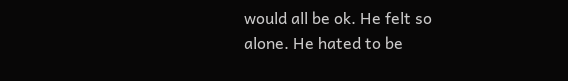would all be ok. He felt so alone. He hated to be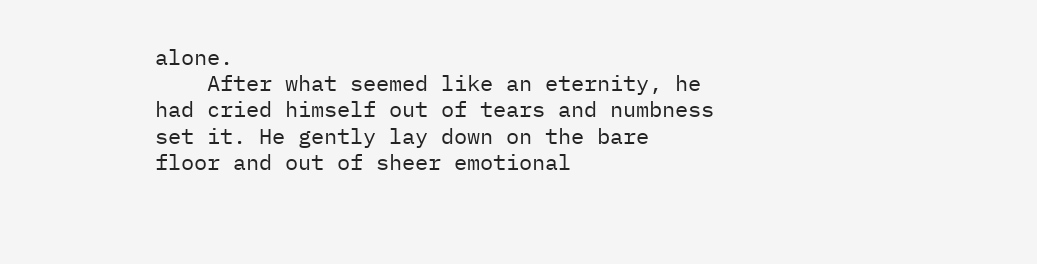alone.
    After what seemed like an eternity, he had cried himself out of tears and numbness set it. He gently lay down on the bare floor and out of sheer emotional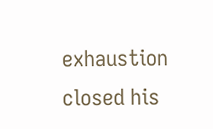exhaustion closed his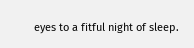eyes to a fitful night of sleep.